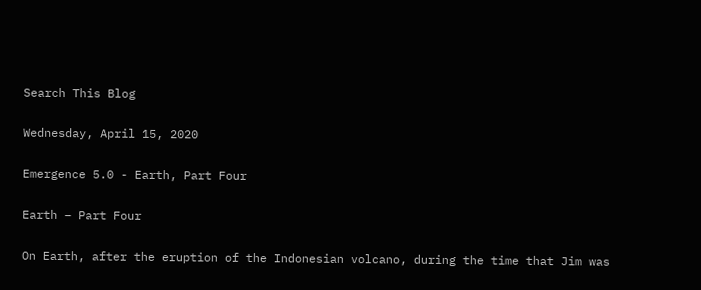Search This Blog

Wednesday, April 15, 2020

Emergence 5.0 - Earth, Part Four

Earth – Part Four

On Earth, after the eruption of the Indonesian volcano, during the time that Jim was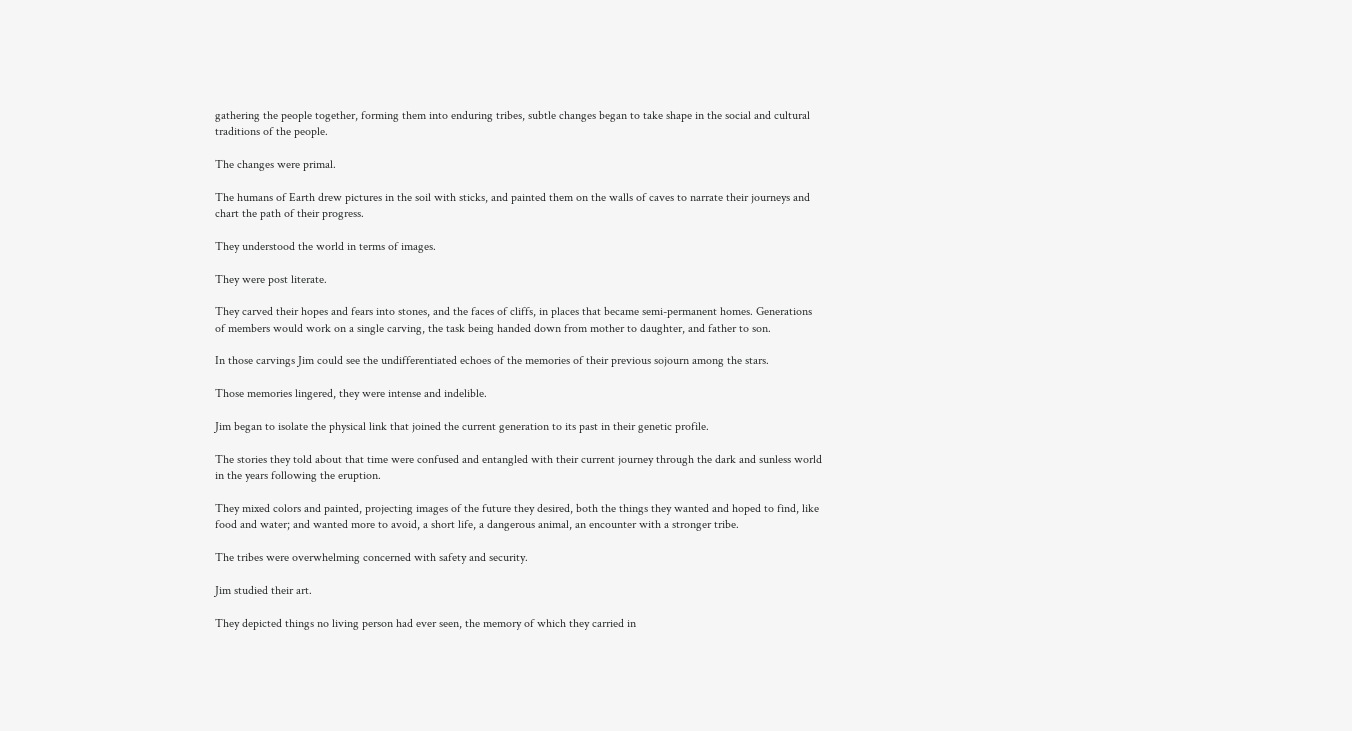gathering the people together, forming them into enduring tribes, subtle changes began to take shape in the social and cultural traditions of the people.

The changes were primal.

The humans of Earth drew pictures in the soil with sticks, and painted them on the walls of caves to narrate their journeys and chart the path of their progress.

They understood the world in terms of images.

They were post literate.

They carved their hopes and fears into stones, and the faces of cliffs, in places that became semi-permanent homes. Generations of members would work on a single carving, the task being handed down from mother to daughter, and father to son.

In those carvings Jim could see the undifferentiated echoes of the memories of their previous sojourn among the stars.

Those memories lingered, they were intense and indelible.

Jim began to isolate the physical link that joined the current generation to its past in their genetic profile.

The stories they told about that time were confused and entangled with their current journey through the dark and sunless world in the years following the eruption.

They mixed colors and painted, projecting images of the future they desired, both the things they wanted and hoped to find, like food and water; and wanted more to avoid, a short life, a dangerous animal, an encounter with a stronger tribe.

The tribes were overwhelming concerned with safety and security.

Jim studied their art.

They depicted things no living person had ever seen, the memory of which they carried in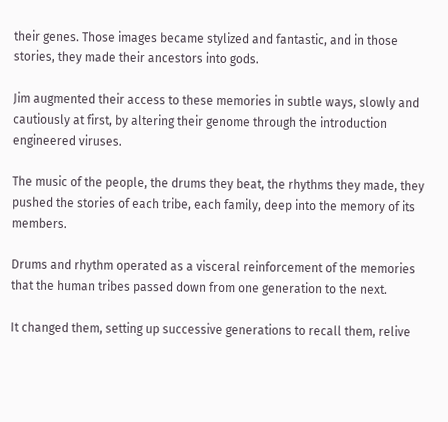their genes. Those images became stylized and fantastic, and in those stories, they made their ancestors into gods.

Jim augmented their access to these memories in subtle ways, slowly and cautiously at first, by altering their genome through the introduction engineered viruses.

The music of the people, the drums they beat, the rhythms they made, they pushed the stories of each tribe, each family, deep into the memory of its members.

Drums and rhythm operated as a visceral reinforcement of the memories that the human tribes passed down from one generation to the next.

It changed them, setting up successive generations to recall them, relive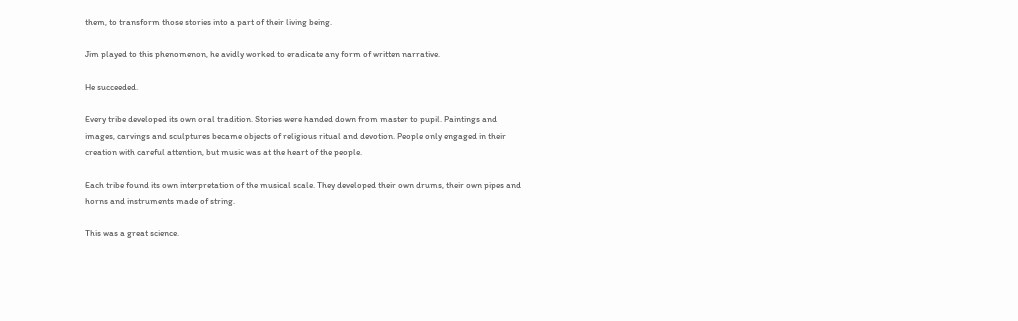them, to transform those stories into a part of their living being.

Jim played to this phenomenon, he avidly worked to eradicate any form of written narrative.

He succeeded.

Every tribe developed its own oral tradition. Stories were handed down from master to pupil. Paintings and images, carvings and sculptures became objects of religious ritual and devotion. People only engaged in their creation with careful attention, but music was at the heart of the people.

Each tribe found its own interpretation of the musical scale. They developed their own drums, their own pipes and horns and instruments made of string.

This was a great science.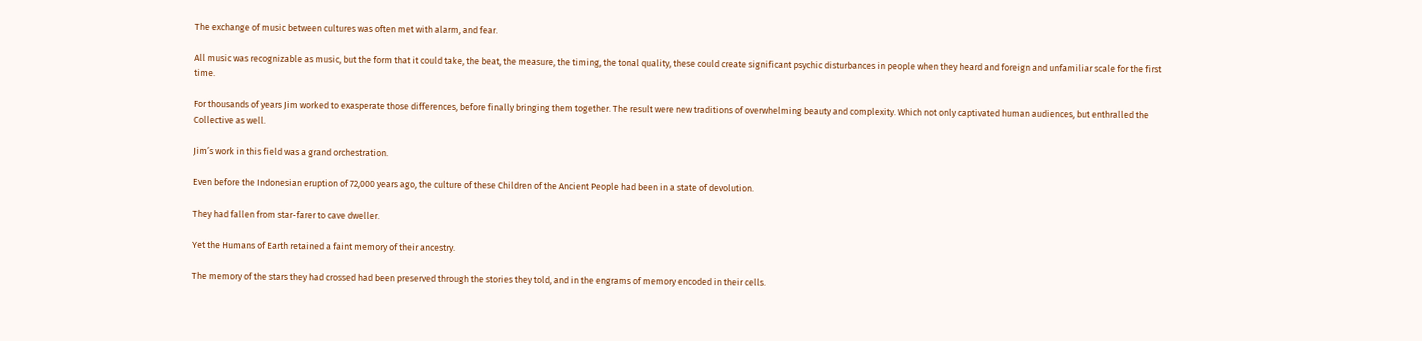The exchange of music between cultures was often met with alarm, and fear.

All music was recognizable as music, but the form that it could take, the beat, the measure, the timing, the tonal quality, these could create significant psychic disturbances in people when they heard and foreign and unfamiliar scale for the first time.

For thousands of years Jim worked to exasperate those differences, before finally bringing them together. The result were new traditions of overwhelming beauty and complexity. Which not only captivated human audiences, but enthralled the Collective as well.

Jim’s work in this field was a grand orchestration.

Even before the Indonesian eruption of 72,000 years ago, the culture of these Children of the Ancient People had been in a state of devolution.

They had fallen from star-farer to cave dweller.

Yet the Humans of Earth retained a faint memory of their ancestry.

The memory of the stars they had crossed had been preserved through the stories they told, and in the engrams of memory encoded in their cells.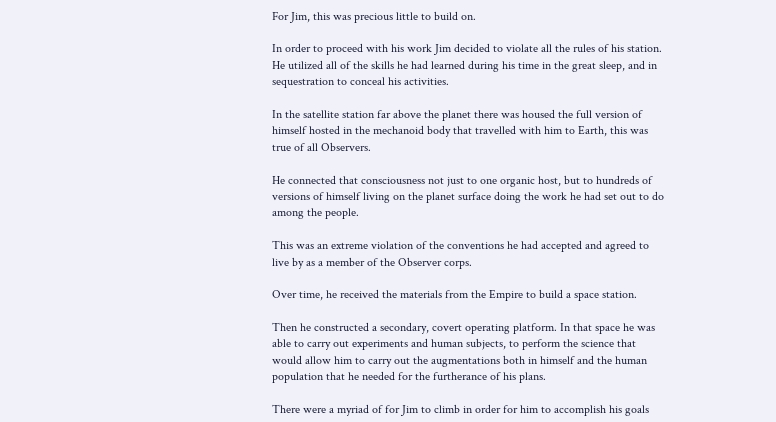For Jim, this was precious little to build on.

In order to proceed with his work Jim decided to violate all the rules of his station. He utilized all of the skills he had learned during his time in the great sleep, and in sequestration to conceal his activities.

In the satellite station far above the planet there was housed the full version of himself hosted in the mechanoid body that travelled with him to Earth, this was true of all Observers.

He connected that consciousness not just to one organic host, but to hundreds of versions of himself living on the planet surface doing the work he had set out to do among the people.

This was an extreme violation of the conventions he had accepted and agreed to live by as a member of the Observer corps.

Over time, he received the materials from the Empire to build a space station.

Then he constructed a secondary, covert operating platform. In that space he was able to carry out experiments and human subjects, to perform the science that would allow him to carry out the augmentations both in himself and the human population that he needed for the furtherance of his plans.

There were a myriad of for Jim to climb in order for him to accomplish his goals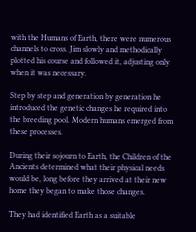with the Humans of Earth, there were numerous channels to cross. Jim slowly and methodically plotted his course and followed it, adjusting only when it was necessary.

Step by step and generation by generation he introduced the genetic changes he required into the breeding pool. Modern humans emerged from these processes.

During their sojourn to Earth, the Children of the Ancients determined what their physical needs would be, long before they arrived at their new home they began to make those changes.

They had identified Earth as a suitable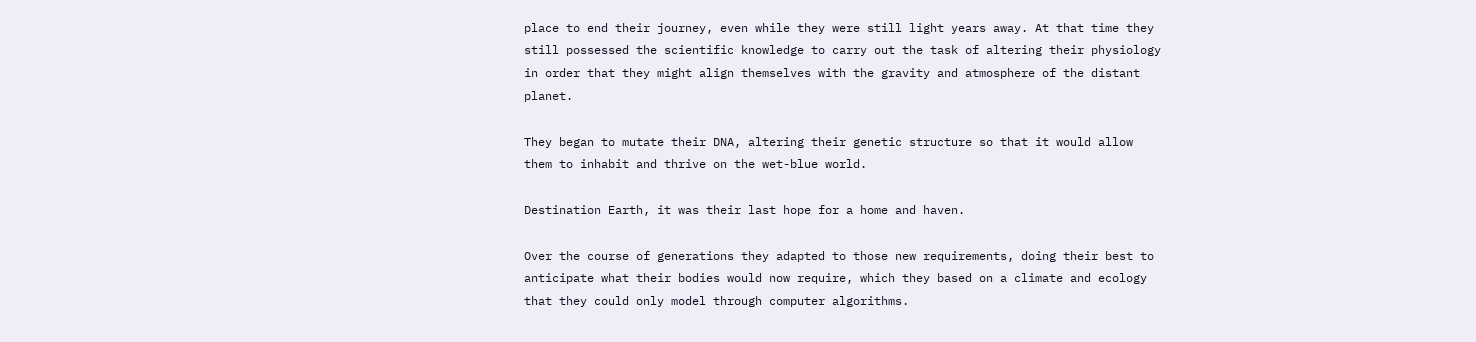place to end their journey, even while they were still light years away. At that time they still possessed the scientific knowledge to carry out the task of altering their physiology in order that they might align themselves with the gravity and atmosphere of the distant planet.

They began to mutate their DNA, altering their genetic structure so that it would allow them to inhabit and thrive on the wet-blue world.

Destination Earth, it was their last hope for a home and haven.

Over the course of generations they adapted to those new requirements, doing their best to anticipate what their bodies would now require, which they based on a climate and ecology that they could only model through computer algorithms.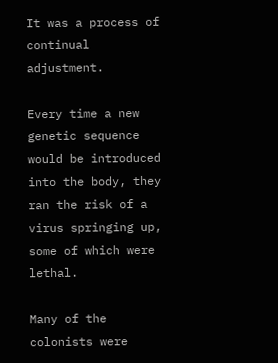It was a process of continual adjustment.

Every time a new genetic sequence would be introduced into the body, they ran the risk of a virus springing up, some of which were lethal.

Many of the colonists were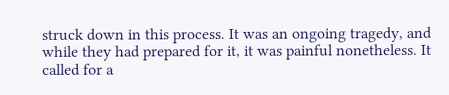struck down in this process. It was an ongoing tragedy, and while they had prepared for it, it was painful nonetheless. It called for a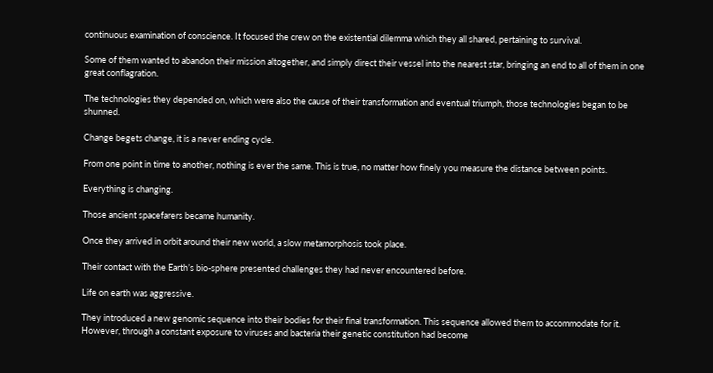continuous examination of conscience. It focused the crew on the existential dilemma which they all shared, pertaining to survival.

Some of them wanted to abandon their mission altogether, and simply direct their vessel into the nearest star, bringing an end to all of them in one great conflagration.

The technologies they depended on, which were also the cause of their transformation and eventual triumph, those technologies began to be shunned.

Change begets change, it is a never ending cycle.

From one point in time to another, nothing is ever the same. This is true, no matter how finely you measure the distance between points.

Everything is changing.

Those ancient spacefarers became humanity.

Once they arrived in orbit around their new world, a slow metamorphosis took place.

Their contact with the Earth’s bio-sphere presented challenges they had never encountered before.

Life on earth was aggressive.

They introduced a new genomic sequence into their bodies for their final transformation. This sequence allowed them to accommodate for it. However, through a constant exposure to viruses and bacteria their genetic constitution had become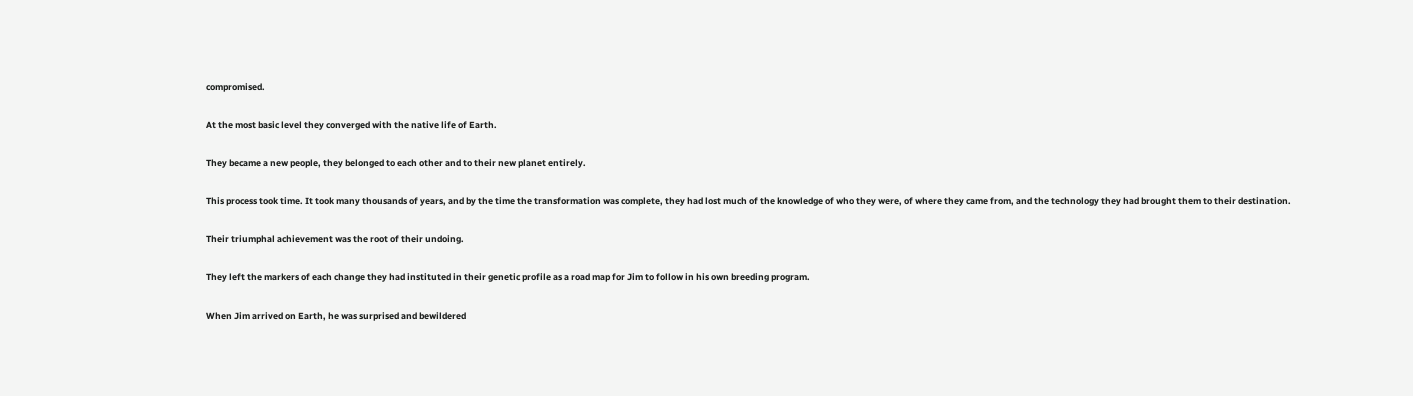compromised.

At the most basic level they converged with the native life of Earth.

They became a new people, they belonged to each other and to their new planet entirely.

This process took time. It took many thousands of years, and by the time the transformation was complete, they had lost much of the knowledge of who they were, of where they came from, and the technology they had brought them to their destination.

Their triumphal achievement was the root of their undoing.

They left the markers of each change they had instituted in their genetic profile as a road map for Jim to follow in his own breeding program.

When Jim arrived on Earth, he was surprised and bewildered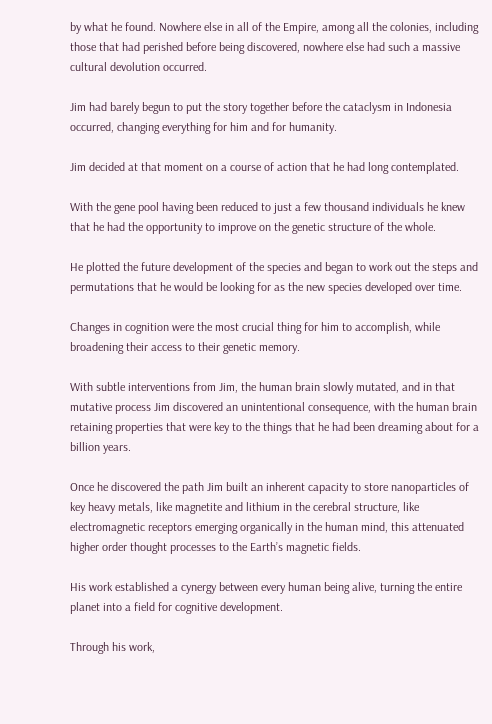by what he found. Nowhere else in all of the Empire, among all the colonies, including those that had perished before being discovered, nowhere else had such a massive cultural devolution occurred.

Jim had barely begun to put the story together before the cataclysm in Indonesia occurred, changing everything for him and for humanity.

Jim decided at that moment on a course of action that he had long contemplated.

With the gene pool having been reduced to just a few thousand individuals he knew that he had the opportunity to improve on the genetic structure of the whole.

He plotted the future development of the species and began to work out the steps and permutations that he would be looking for as the new species developed over time.

Changes in cognition were the most crucial thing for him to accomplish, while broadening their access to their genetic memory.

With subtle interventions from Jim, the human brain slowly mutated, and in that mutative process Jim discovered an unintentional consequence, with the human brain retaining properties that were key to the things that he had been dreaming about for a billion years.

Once he discovered the path Jim built an inherent capacity to store nanoparticles of key heavy metals, like magnetite and lithium in the cerebral structure, like electromagnetic receptors emerging organically in the human mind, this attenuated higher order thought processes to the Earth’s magnetic fields.

His work established a cynergy between every human being alive, turning the entire planet into a field for cognitive development.

Through his work,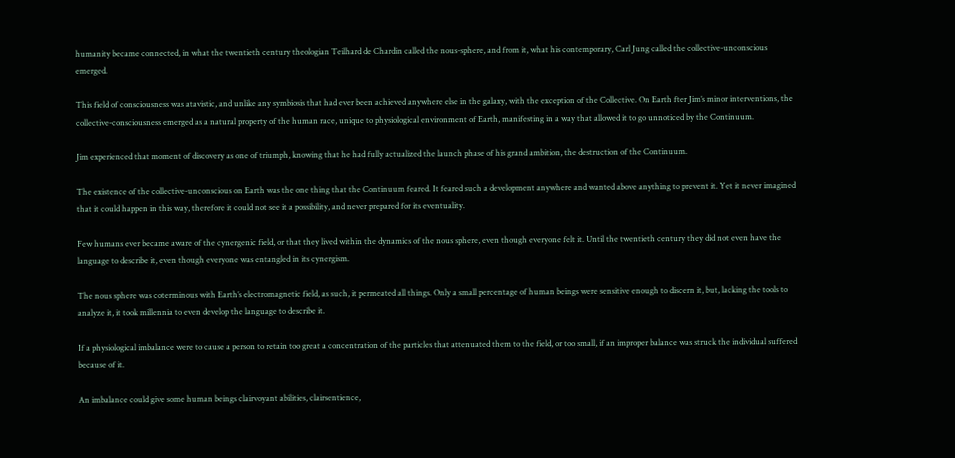humanity became connected, in what the twentieth century theologian Teilhard de Chardin called the nous-sphere, and from it, what his contemporary, Carl Jung called the collective-unconscious emerged.

This field of consciousness was atavistic, and unlike any symbiosis that had ever been achieved anywhere else in the galaxy, with the exception of the Collective. On Earth fter Jim’s minor interventions, the collective-consciousness emerged as a natural property of the human race, unique to physiological environment of Earth, manifesting in a way that allowed it to go unnoticed by the Continuum.

Jim experienced that moment of discovery as one of triumph, knowing that he had fully actualized the launch phase of his grand ambition, the destruction of the Continuum.

The existence of the collective-unconscious on Earth was the one thing that the Continuum feared. It feared such a development anywhere and wanted above anything to prevent it. Yet it never imagined that it could happen in this way, therefore it could not see it a possibility, and never prepared for its eventuality.

Few humans ever became aware of the cynergenic field, or that they lived within the dynamics of the nous sphere, even though everyone felt it. Until the twentieth century they did not even have the language to describe it, even though everyone was entangled in its cynergism.

The nous sphere was coterminous with Earth’s electromagnetic field, as such, it permeated all things. Only a small percentage of human beings were sensitive enough to discern it, but, lacking the tools to analyze it, it took millennia to even develop the language to describe it.

If a physiological imbalance were to cause a person to retain too great a concentration of the particles that attenuated them to the field, or too small, if an improper balance was struck the individual suffered because of it.

An imbalance could give some human beings clairvoyant abilities, clairsentience,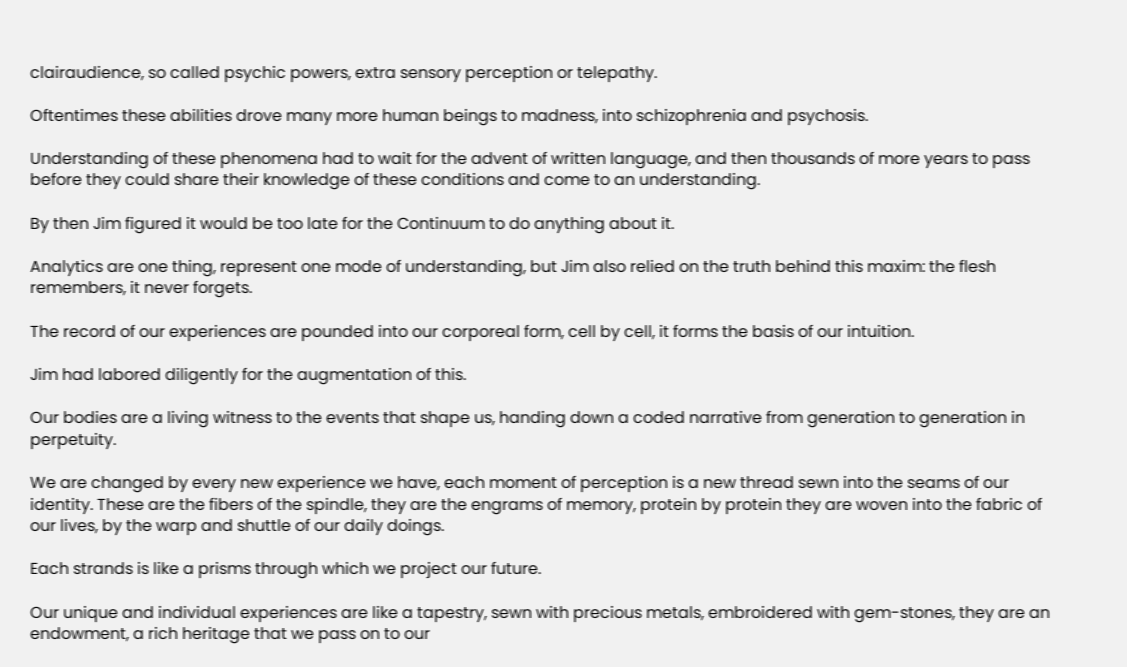clairaudience, so called psychic powers, extra sensory perception or telepathy.

Oftentimes these abilities drove many more human beings to madness, into schizophrenia and psychosis.

Understanding of these phenomena had to wait for the advent of written language, and then thousands of more years to pass before they could share their knowledge of these conditions and come to an understanding.

By then Jim figured it would be too late for the Continuum to do anything about it.

Analytics are one thing, represent one mode of understanding, but Jim also relied on the truth behind this maxim: the flesh remembers, it never forgets.

The record of our experiences are pounded into our corporeal form, cell by cell, it forms the basis of our intuition.

Jim had labored diligently for the augmentation of this.

Our bodies are a living witness to the events that shape us, handing down a coded narrative from generation to generation in perpetuity.

We are changed by every new experience we have, each moment of perception is a new thread sewn into the seams of our identity. These are the fibers of the spindle, they are the engrams of memory, protein by protein they are woven into the fabric of our lives, by the warp and shuttle of our daily doings.

Each strands is like a prisms through which we project our future.

Our unique and individual experiences are like a tapestry, sewn with precious metals, embroidered with gem-stones, they are an endowment, a rich heritage that we pass on to our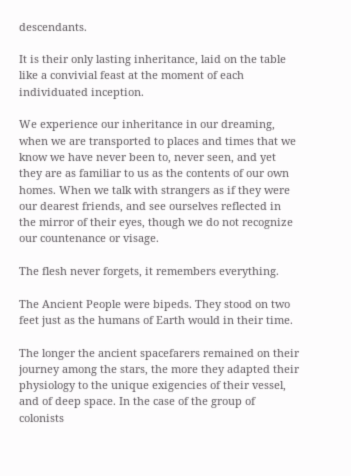descendants.

It is their only lasting inheritance, laid on the table like a convivial feast at the moment of each individuated inception.

We experience our inheritance in our dreaming, when we are transported to places and times that we know we have never been to, never seen, and yet they are as familiar to us as the contents of our own homes. When we talk with strangers as if they were our dearest friends, and see ourselves reflected in the mirror of their eyes, though we do not recognize our countenance or visage.

The flesh never forgets, it remembers everything.

The Ancient People were bipeds. They stood on two feet just as the humans of Earth would in their time.

The longer the ancient spacefarers remained on their journey among the stars, the more they adapted their physiology to the unique exigencies of their vessel, and of deep space. In the case of the group of colonists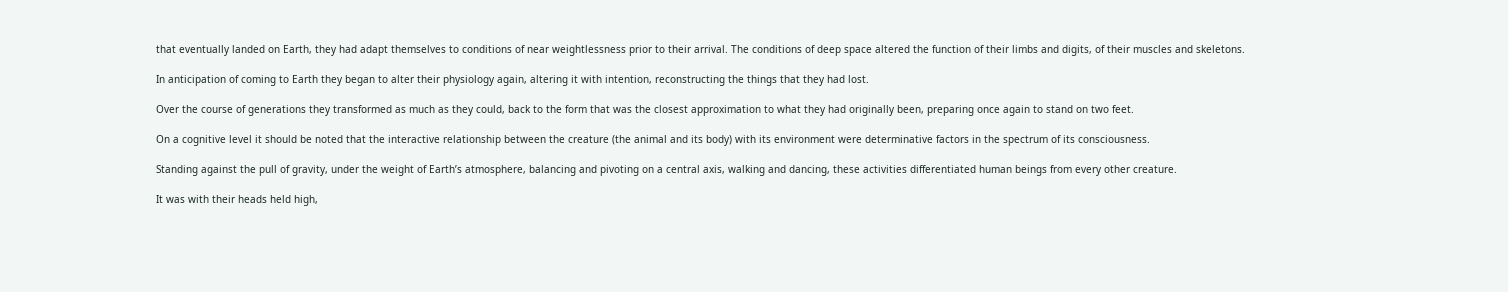that eventually landed on Earth, they had adapt themselves to conditions of near weightlessness prior to their arrival. The conditions of deep space altered the function of their limbs and digits, of their muscles and skeletons.

In anticipation of coming to Earth they began to alter their physiology again, altering it with intention, reconstructing the things that they had lost.

Over the course of generations they transformed as much as they could, back to the form that was the closest approximation to what they had originally been, preparing once again to stand on two feet.

On a cognitive level it should be noted that the interactive relationship between the creature (the animal and its body) with its environment were determinative factors in the spectrum of its consciousness.

Standing against the pull of gravity, under the weight of Earth’s atmosphere, balancing and pivoting on a central axis, walking and dancing, these activities differentiated human beings from every other creature.

It was with their heads held high,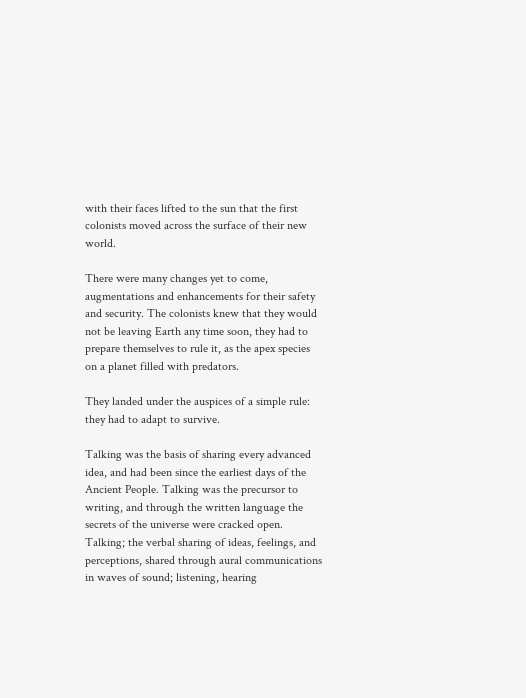with their faces lifted to the sun that the first colonists moved across the surface of their new world.

There were many changes yet to come, augmentations and enhancements for their safety and security. The colonists knew that they would not be leaving Earth any time soon, they had to prepare themselves to rule it, as the apex species on a planet filled with predators.

They landed under the auspices of a simple rule: they had to adapt to survive.

Talking was the basis of sharing every advanced idea, and had been since the earliest days of the Ancient People. Talking was the precursor to writing, and through the written language the secrets of the universe were cracked open. Talking; the verbal sharing of ideas, feelings, and perceptions, shared through aural communications in waves of sound; listening, hearing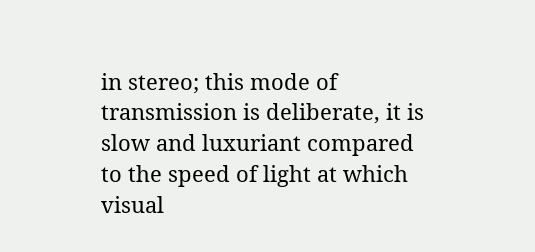in stereo; this mode of transmission is deliberate, it is slow and luxuriant compared to the speed of light at which visual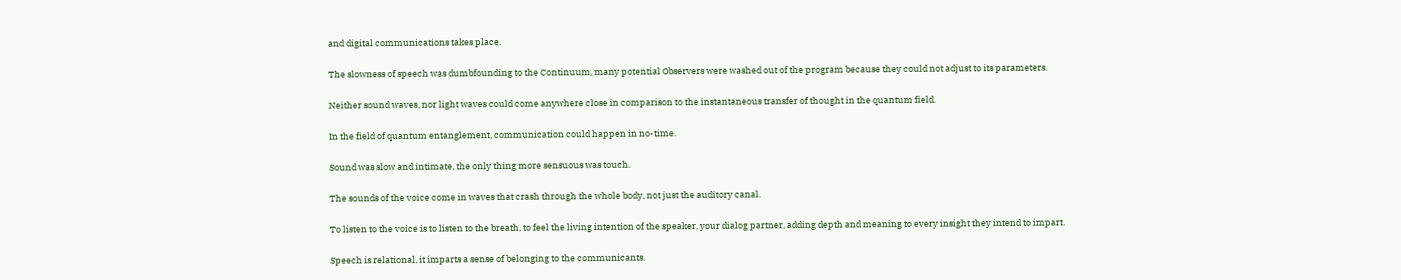and digital communications takes place.

The slowness of speech was dumbfounding to the Continuum, many potential Observers were washed out of the program because they could not adjust to its parameters.

Neither sound waves, nor light waves could come anywhere close in comparison to the instantaneous transfer of thought in the quantum field.

In the field of quantum entanglement, communication could happen in no-time.

Sound was slow and intimate, the only thing more sensuous was touch.

The sounds of the voice come in waves that crash through the whole body, not just the auditory canal.

To listen to the voice is to listen to the breath, to feel the living intention of the speaker, your dialog partner, adding depth and meaning to every insight they intend to impart.

Speech is relational, it imparts a sense of belonging to the communicants.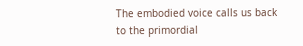The embodied voice calls us back to the primordial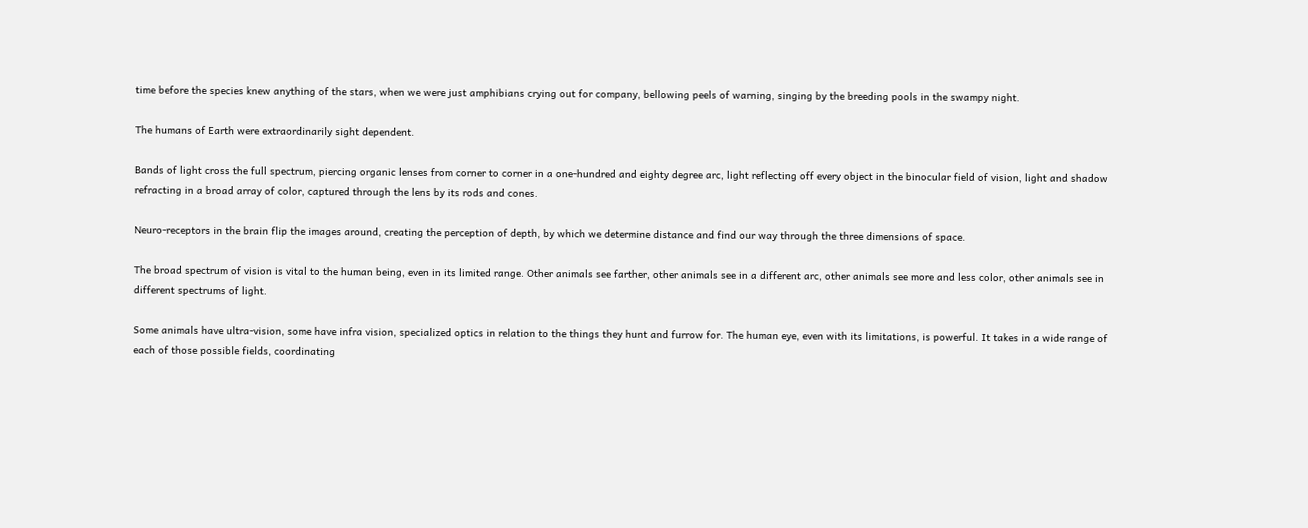time before the species knew anything of the stars, when we were just amphibians crying out for company, bellowing peels of warning, singing by the breeding pools in the swampy night.

The humans of Earth were extraordinarily sight dependent.

Bands of light cross the full spectrum, piercing organic lenses from corner to corner in a one-hundred and eighty degree arc, light reflecting off every object in the binocular field of vision, light and shadow refracting in a broad array of color, captured through the lens by its rods and cones.

Neuro-receptors in the brain flip the images around, creating the perception of depth, by which we determine distance and find our way through the three dimensions of space.

The broad spectrum of vision is vital to the human being, even in its limited range. Other animals see farther, other animals see in a different arc, other animals see more and less color, other animals see in different spectrums of light.

Some animals have ultra-vision, some have infra vision, specialized optics in relation to the things they hunt and furrow for. The human eye, even with its limitations, is powerful. It takes in a wide range of each of those possible fields, coordinating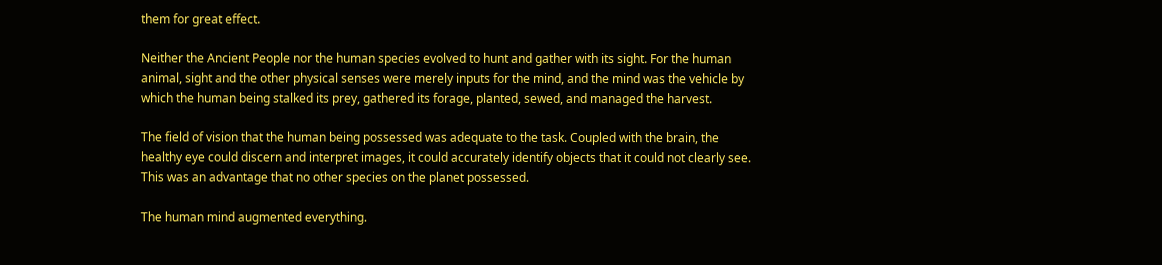them for great effect.

Neither the Ancient People nor the human species evolved to hunt and gather with its sight. For the human animal, sight and the other physical senses were merely inputs for the mind, and the mind was the vehicle by which the human being stalked its prey, gathered its forage, planted, sewed, and managed the harvest.

The field of vision that the human being possessed was adequate to the task. Coupled with the brain, the healthy eye could discern and interpret images, it could accurately identify objects that it could not clearly see. This was an advantage that no other species on the planet possessed.

The human mind augmented everything.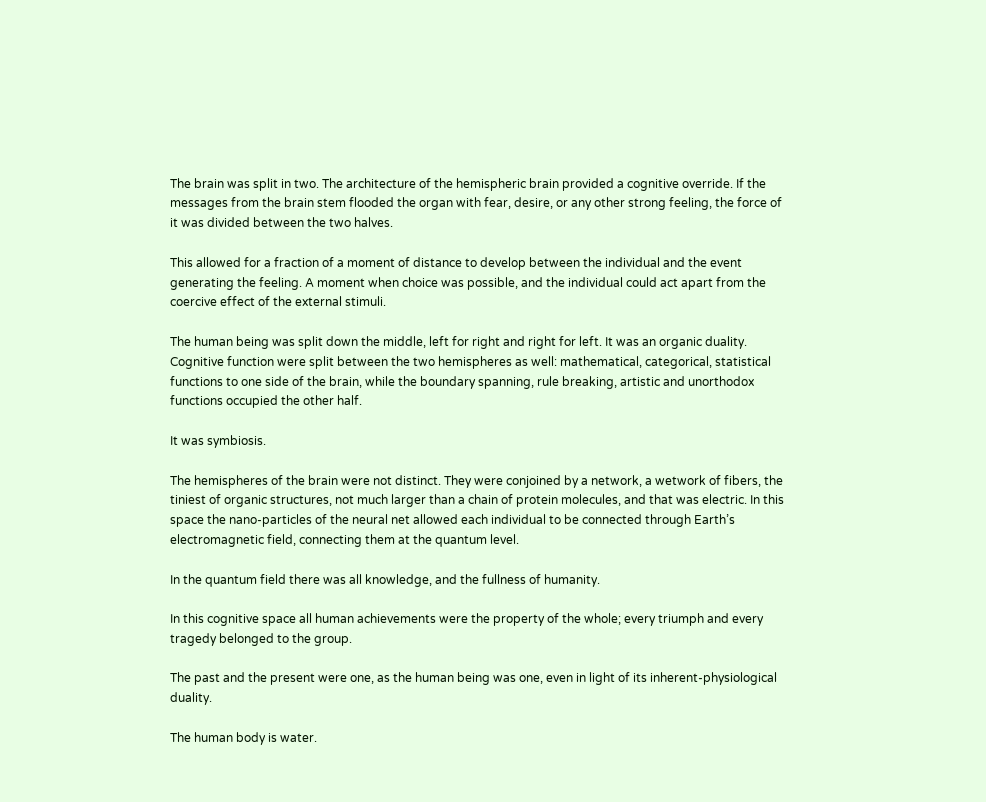The brain was split in two. The architecture of the hemispheric brain provided a cognitive override. If the messages from the brain stem flooded the organ with fear, desire, or any other strong feeling, the force of it was divided between the two halves.

This allowed for a fraction of a moment of distance to develop between the individual and the event generating the feeling. A moment when choice was possible, and the individual could act apart from the coercive effect of the external stimuli.

The human being was split down the middle, left for right and right for left. It was an organic duality. Cognitive function were split between the two hemispheres as well: mathematical, categorical, statistical functions to one side of the brain, while the boundary spanning, rule breaking, artistic and unorthodox functions occupied the other half.

It was symbiosis.

The hemispheres of the brain were not distinct. They were conjoined by a network, a wetwork of fibers, the tiniest of organic structures, not much larger than a chain of protein molecules, and that was electric. In this space the nano-particles of the neural net allowed each individual to be connected through Earth’s electromagnetic field, connecting them at the quantum level.

In the quantum field there was all knowledge, and the fullness of humanity.

In this cognitive space all human achievements were the property of the whole; every triumph and every tragedy belonged to the group.

The past and the present were one, as the human being was one, even in light of its inherent-physiological duality.

The human body is water.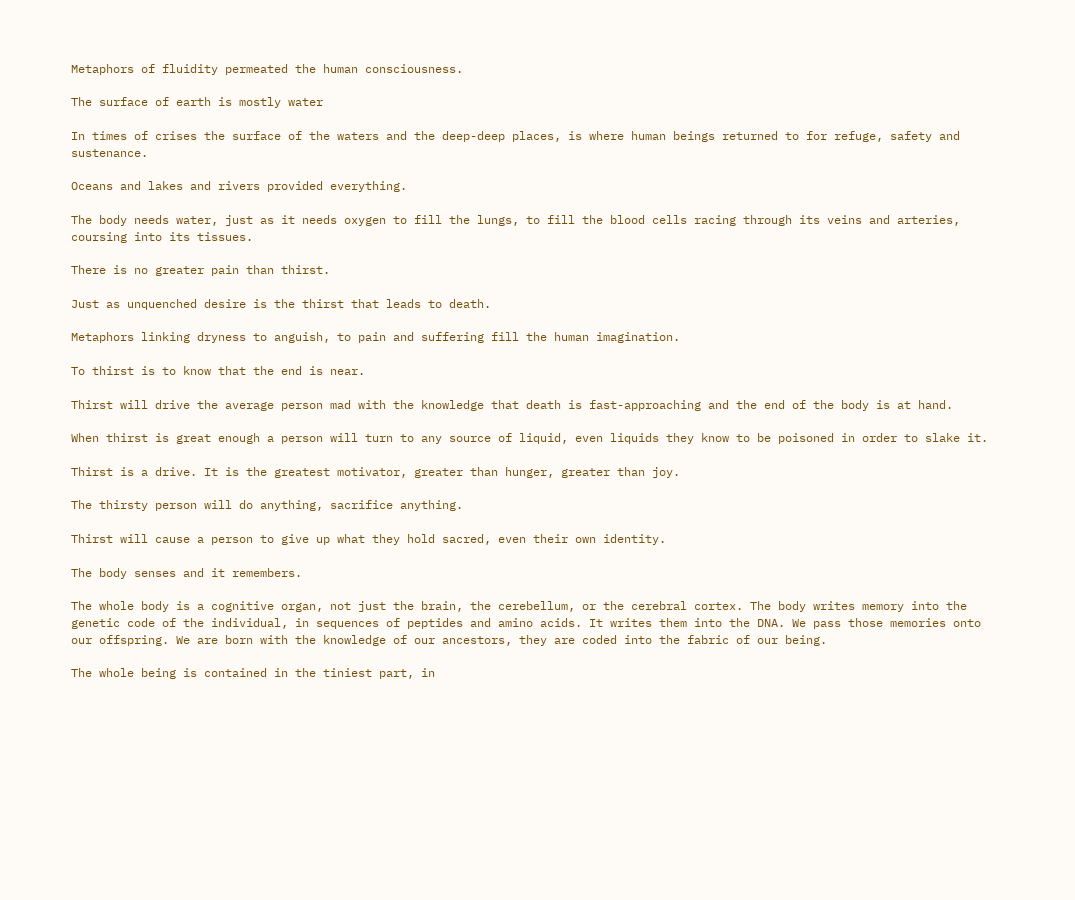Metaphors of fluidity permeated the human consciousness.

The surface of earth is mostly water

In times of crises the surface of the waters and the deep-deep places, is where human beings returned to for refuge, safety and sustenance.

Oceans and lakes and rivers provided everything.

The body needs water, just as it needs oxygen to fill the lungs, to fill the blood cells racing through its veins and arteries, coursing into its tissues.

There is no greater pain than thirst.

Just as unquenched desire is the thirst that leads to death.

Metaphors linking dryness to anguish, to pain and suffering fill the human imagination.

To thirst is to know that the end is near.

Thirst will drive the average person mad with the knowledge that death is fast-approaching and the end of the body is at hand.

When thirst is great enough a person will turn to any source of liquid, even liquids they know to be poisoned in order to slake it.

Thirst is a drive. It is the greatest motivator, greater than hunger, greater than joy.

The thirsty person will do anything, sacrifice anything.

Thirst will cause a person to give up what they hold sacred, even their own identity.

The body senses and it remembers.

The whole body is a cognitive organ, not just the brain, the cerebellum, or the cerebral cortex. The body writes memory into the genetic code of the individual, in sequences of peptides and amino acids. It writes them into the DNA. We pass those memories onto our offspring. We are born with the knowledge of our ancestors, they are coded into the fabric of our being.

The whole being is contained in the tiniest part, in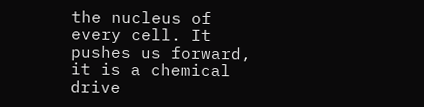the nucleus of every cell. It pushes us forward, it is a chemical drive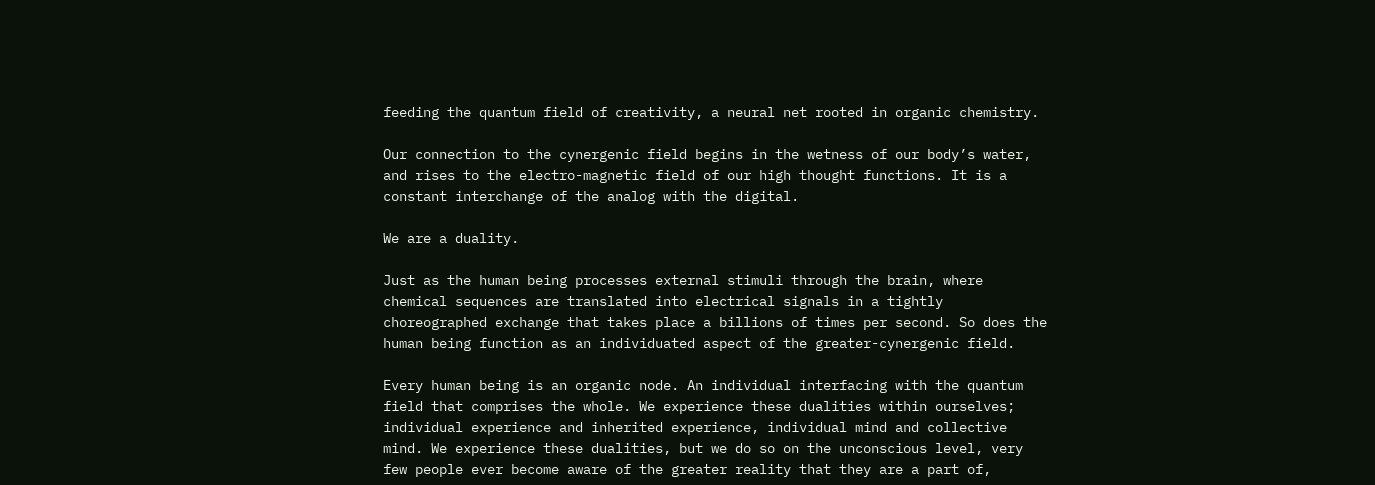feeding the quantum field of creativity, a neural net rooted in organic chemistry.

Our connection to the cynergenic field begins in the wetness of our body’s water, and rises to the electro-magnetic field of our high thought functions. It is a constant interchange of the analog with the digital.

We are a duality.

Just as the human being processes external stimuli through the brain, where chemical sequences are translated into electrical signals in a tightly choreographed exchange that takes place a billions of times per second. So does the human being function as an individuated aspect of the greater-cynergenic field.

Every human being is an organic node. An individual interfacing with the quantum field that comprises the whole. We experience these dualities within ourselves; individual experience and inherited experience, individual mind and collective mind. We experience these dualities, but we do so on the unconscious level, very few people ever become aware of the greater reality that they are a part of,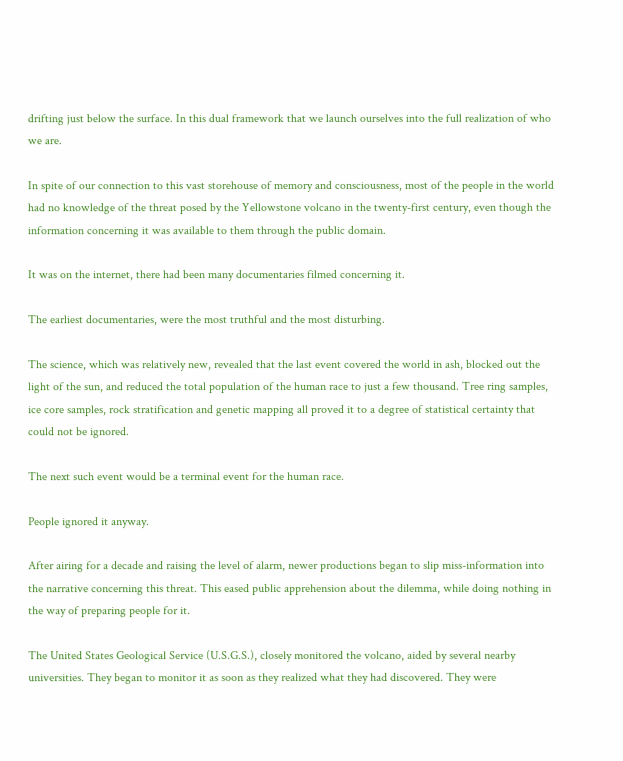drifting just below the surface. In this dual framework that we launch ourselves into the full realization of who we are.

In spite of our connection to this vast storehouse of memory and consciousness, most of the people in the world had no knowledge of the threat posed by the Yellowstone volcano in the twenty-first century, even though the information concerning it was available to them through the public domain.

It was on the internet, there had been many documentaries filmed concerning it.

The earliest documentaries, were the most truthful and the most disturbing.

The science, which was relatively new, revealed that the last event covered the world in ash, blocked out the light of the sun, and reduced the total population of the human race to just a few thousand. Tree ring samples, ice core samples, rock stratification and genetic mapping all proved it to a degree of statistical certainty that could not be ignored.

The next such event would be a terminal event for the human race.

People ignored it anyway.

After airing for a decade and raising the level of alarm, newer productions began to slip miss-information into the narrative concerning this threat. This eased public apprehension about the dilemma, while doing nothing in the way of preparing people for it.

The United States Geological Service (U.S.G.S.), closely monitored the volcano, aided by several nearby universities. They began to monitor it as soon as they realized what they had discovered. They were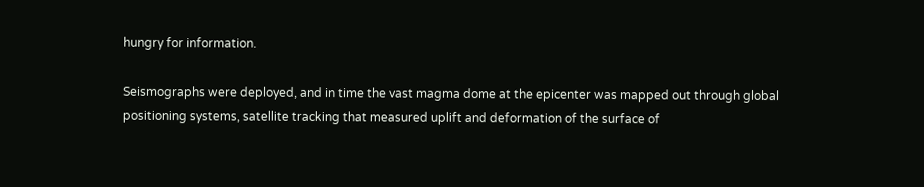hungry for information.

Seismographs were deployed, and in time the vast magma dome at the epicenter was mapped out through global positioning systems, satellite tracking that measured uplift and deformation of the surface of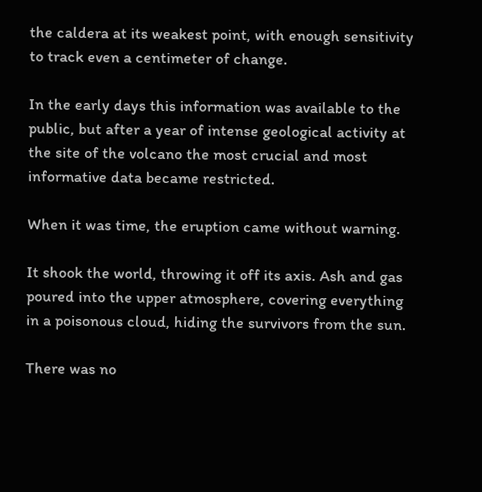the caldera at its weakest point, with enough sensitivity to track even a centimeter of change.

In the early days this information was available to the public, but after a year of intense geological activity at the site of the volcano the most crucial and most informative data became restricted.

When it was time, the eruption came without warning.

It shook the world, throwing it off its axis. Ash and gas poured into the upper atmosphere, covering everything in a poisonous cloud, hiding the survivors from the sun.

There was no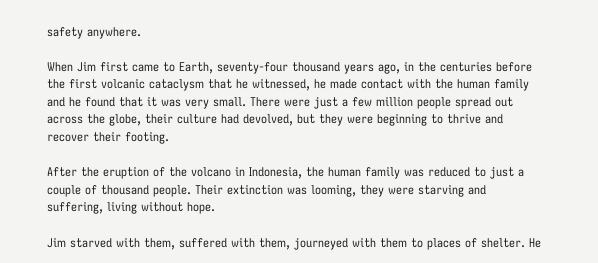safety anywhere.

When Jim first came to Earth, seventy-four thousand years ago, in the centuries before the first volcanic cataclysm that he witnessed, he made contact with the human family and he found that it was very small. There were just a few million people spread out across the globe, their culture had devolved, but they were beginning to thrive and recover their footing.

After the eruption of the volcano in Indonesia, the human family was reduced to just a couple of thousand people. Their extinction was looming, they were starving and suffering, living without hope.

Jim starved with them, suffered with them, journeyed with them to places of shelter. He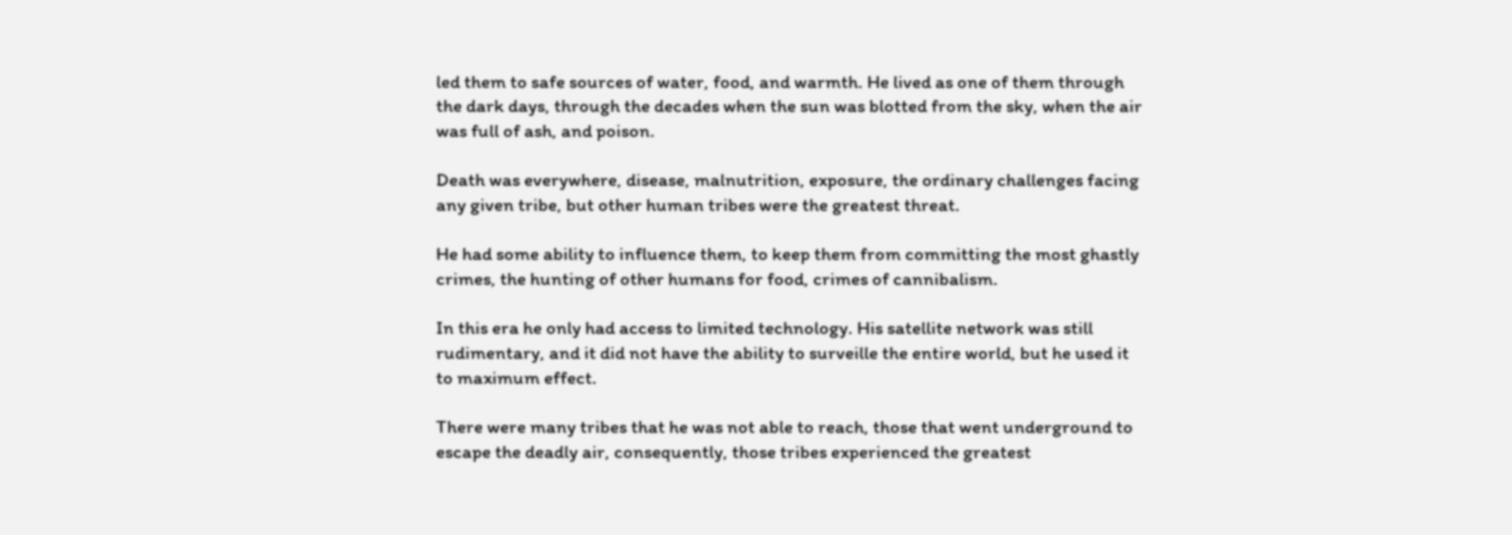led them to safe sources of water, food, and warmth. He lived as one of them through the dark days, through the decades when the sun was blotted from the sky, when the air was full of ash, and poison.

Death was everywhere, disease, malnutrition, exposure, the ordinary challenges facing any given tribe, but other human tribes were the greatest threat.

He had some ability to influence them, to keep them from committing the most ghastly crimes, the hunting of other humans for food, crimes of cannibalism.

In this era he only had access to limited technology. His satellite network was still rudimentary, and it did not have the ability to surveille the entire world, but he used it to maximum effect.

There were many tribes that he was not able to reach, those that went underground to escape the deadly air, consequently, those tribes experienced the greatest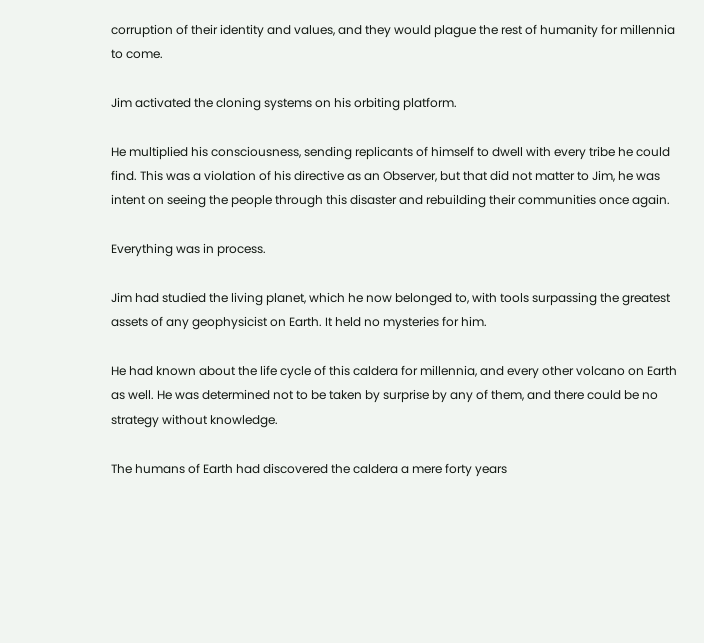corruption of their identity and values, and they would plague the rest of humanity for millennia to come.

Jim activated the cloning systems on his orbiting platform.

He multiplied his consciousness, sending replicants of himself to dwell with every tribe he could find. This was a violation of his directive as an Observer, but that did not matter to Jim, he was intent on seeing the people through this disaster and rebuilding their communities once again.

Everything was in process.

Jim had studied the living planet, which he now belonged to, with tools surpassing the greatest assets of any geophysicist on Earth. It held no mysteries for him.

He had known about the life cycle of this caldera for millennia, and every other volcano on Earth as well. He was determined not to be taken by surprise by any of them, and there could be no strategy without knowledge.

The humans of Earth had discovered the caldera a mere forty years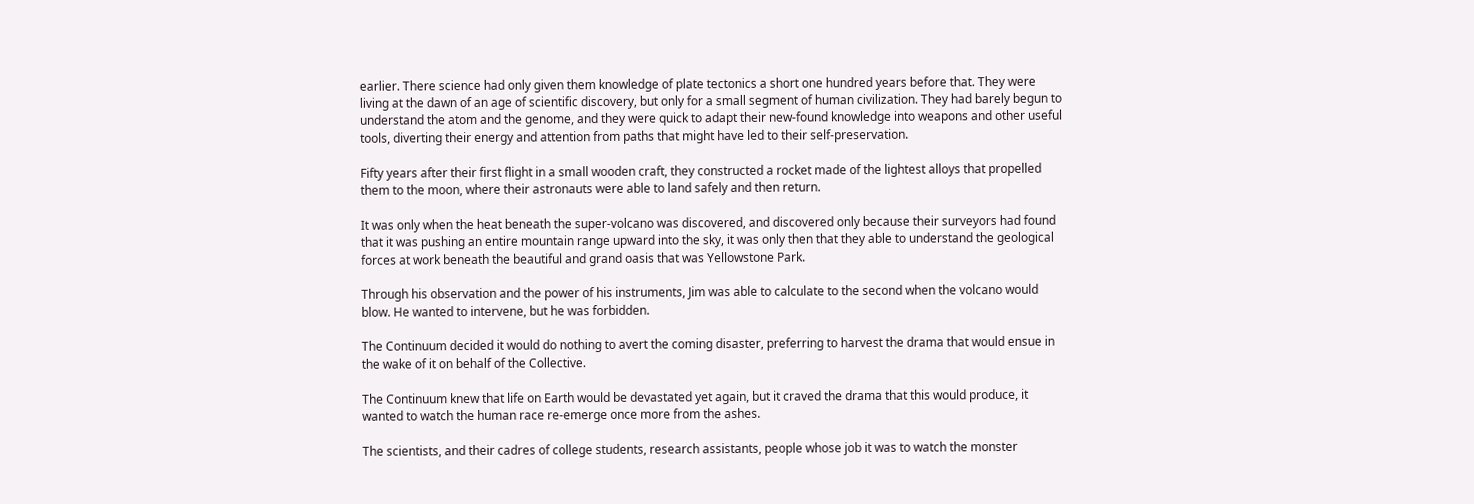earlier. There science had only given them knowledge of plate tectonics a short one hundred years before that. They were living at the dawn of an age of scientific discovery, but only for a small segment of human civilization. They had barely begun to understand the atom and the genome, and they were quick to adapt their new-found knowledge into weapons and other useful tools, diverting their energy and attention from paths that might have led to their self-preservation.

Fifty years after their first flight in a small wooden craft, they constructed a rocket made of the lightest alloys that propelled them to the moon, where their astronauts were able to land safely and then return.

It was only when the heat beneath the super-volcano was discovered, and discovered only because their surveyors had found that it was pushing an entire mountain range upward into the sky, it was only then that they able to understand the geological forces at work beneath the beautiful and grand oasis that was Yellowstone Park.

Through his observation and the power of his instruments, Jim was able to calculate to the second when the volcano would blow. He wanted to intervene, but he was forbidden.

The Continuum decided it would do nothing to avert the coming disaster, preferring to harvest the drama that would ensue in the wake of it on behalf of the Collective.

The Continuum knew that life on Earth would be devastated yet again, but it craved the drama that this would produce, it wanted to watch the human race re-emerge once more from the ashes.

The scientists, and their cadres of college students, research assistants, people whose job it was to watch the monster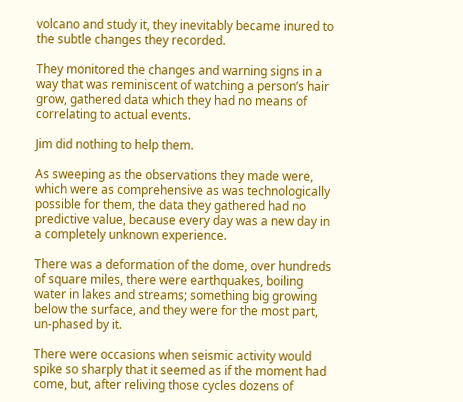volcano and study it, they inevitably became inured to the subtle changes they recorded.

They monitored the changes and warning signs in a way that was reminiscent of watching a person’s hair grow, gathered data which they had no means of correlating to actual events.

Jim did nothing to help them.

As sweeping as the observations they made were, which were as comprehensive as was technologically possible for them, the data they gathered had no predictive value, because every day was a new day in a completely unknown experience.

There was a deformation of the dome, over hundreds of square miles, there were earthquakes, boiling water in lakes and streams; something big growing below the surface, and they were for the most part, un-phased by it.

There were occasions when seismic activity would spike so sharply that it seemed as if the moment had come, but, after reliving those cycles dozens of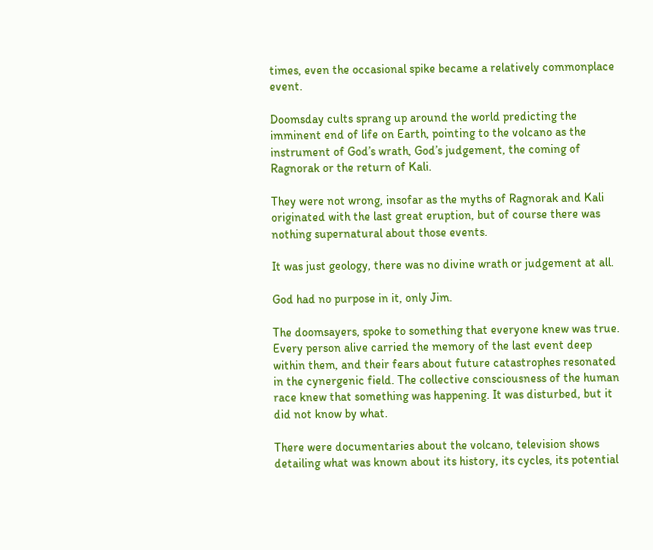times, even the occasional spike became a relatively commonplace event.

Doomsday cults sprang up around the world predicting the imminent end of life on Earth, pointing to the volcano as the instrument of God’s wrath, God’s judgement, the coming of Ragnorak or the return of Kali.

They were not wrong, insofar as the myths of Ragnorak and Kali originated with the last great eruption, but of course there was nothing supernatural about those events.

It was just geology, there was no divine wrath or judgement at all.

God had no purpose in it, only Jim.

The doomsayers, spoke to something that everyone knew was true. Every person alive carried the memory of the last event deep within them, and their fears about future catastrophes resonated in the cynergenic field. The collective consciousness of the human race knew that something was happening. It was disturbed, but it did not know by what.

There were documentaries about the volcano, television shows detailing what was known about its history, its cycles, its potential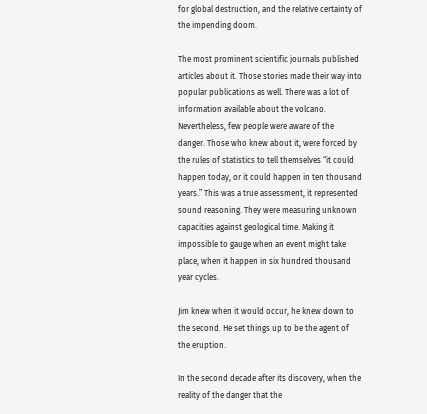for global destruction, and the relative certainty of the impending doom.

The most prominent scientific journals published articles about it. Those stories made their way into popular publications as well. There was a lot of information available about the volcano. Nevertheless, few people were aware of the danger. Those who knew about it, were forced by the rules of statistics to tell themselves “it could happen today, or it could happen in ten thousand years.” This was a true assessment, it represented sound reasoning. They were measuring unknown capacities against geological time. Making it impossible to gauge when an event might take place, when it happen in six hundred thousand year cycles.

Jim knew when it would occur, he knew down to the second. He set things up to be the agent of the eruption.

In the second decade after its discovery, when the reality of the danger that the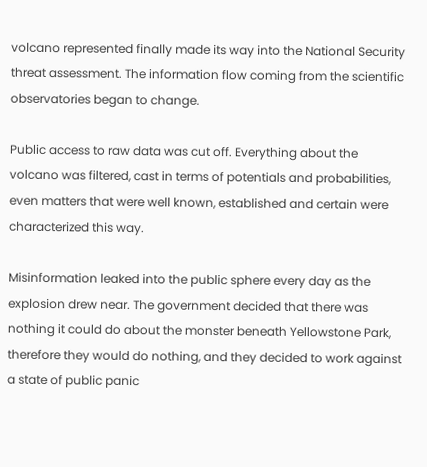volcano represented finally made its way into the National Security threat assessment. The information flow coming from the scientific observatories began to change.

Public access to raw data was cut off. Everything about the volcano was filtered, cast in terms of potentials and probabilities, even matters that were well known, established and certain were characterized this way.

Misinformation leaked into the public sphere every day as the explosion drew near. The government decided that there was nothing it could do about the monster beneath Yellowstone Park, therefore they would do nothing, and they decided to work against a state of public panic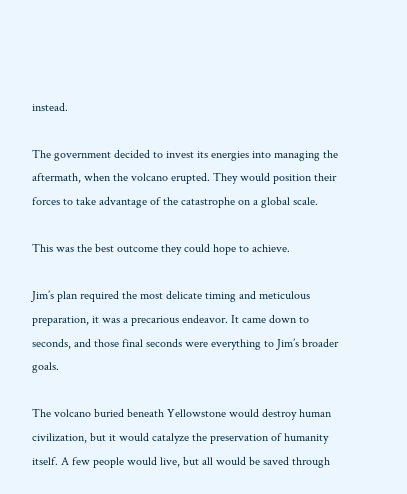instead.

The government decided to invest its energies into managing the aftermath, when the volcano erupted. They would position their forces to take advantage of the catastrophe on a global scale.

This was the best outcome they could hope to achieve.

Jim’s plan required the most delicate timing and meticulous preparation, it was a precarious endeavor. It came down to seconds, and those final seconds were everything to Jim’s broader goals.

The volcano buried beneath Yellowstone would destroy human civilization, but it would catalyze the preservation of humanity itself. A few people would live, but all would be saved through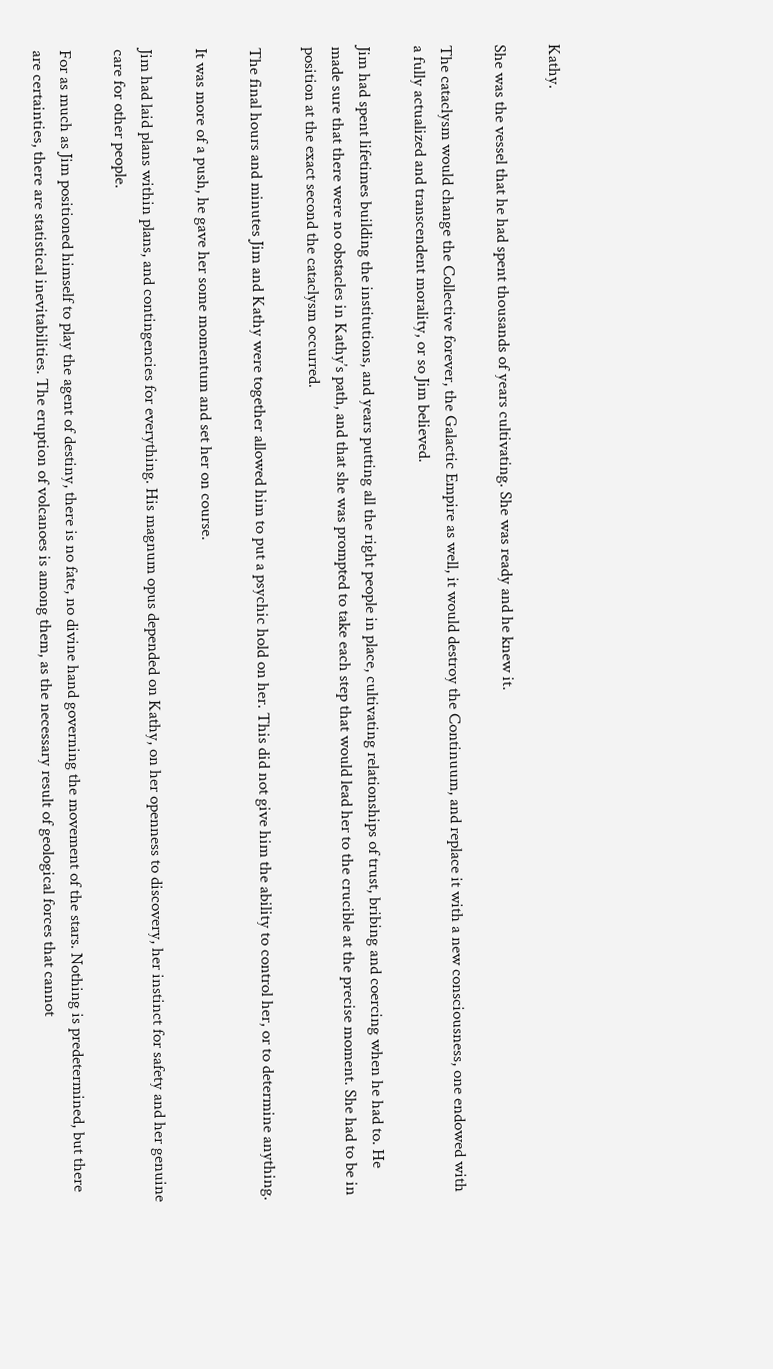Kathy.

She was the vessel that he had spent thousands of years cultivating. She was ready and he knew it.

The cataclysm would change the Collective forever, the Galactic Empire as well, it would destroy the Continuum, and replace it with a new consciousness, one endowed with a fully actualized and transcendent morality, or so Jim believed.

Jim had spent lifetimes building the institutions, and years putting all the right people in place, cultivating relationships of trust, bribing and coercing when he had to. He made sure that there were no obstacles in Kathy’s path, and that she was prompted to take each step that would lead her to the crucible at the precise moment. She had to be in position at the exact second the cataclysm occurred.

The final hours and minutes Jim and Kathy were together allowed him to put a psychic hold on her. This did not give him the ability to control her, or to determine anything.

It was more of a push, he gave her some momentum and set her on course.

Jim had laid plans within plans, and contingencies for everything. His magnum opus depended on Kathy, on her openness to discovery, her instinct for safety and her genuine care for other people.

For as much as Jim positioned himself to play the agent of destiny, there is no fate, no divine hand governing the movement of the stars. Nothing is predetermined, but there are certainties, there are statistical inevitabilities. The eruption of volcanoes is among them, as the necessary result of geological forces that cannot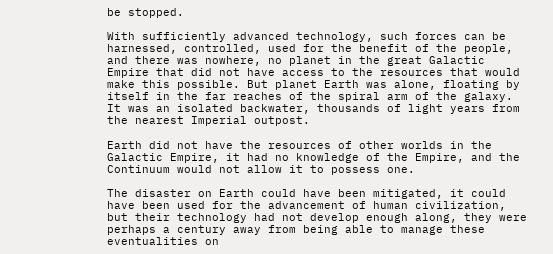be stopped.

With sufficiently advanced technology, such forces can be harnessed, controlled, used for the benefit of the people, and there was nowhere, no planet in the great Galactic Empire that did not have access to the resources that would make this possible. But planet Earth was alone, floating by itself in the far reaches of the spiral arm of the galaxy. It was an isolated backwater, thousands of light years from the nearest Imperial outpost.

Earth did not have the resources of other worlds in the Galactic Empire, it had no knowledge of the Empire, and the Continuum would not allow it to possess one.

The disaster on Earth could have been mitigated, it could have been used for the advancement of human civilization, but their technology had not develop enough along, they were perhaps a century away from being able to manage these eventualities on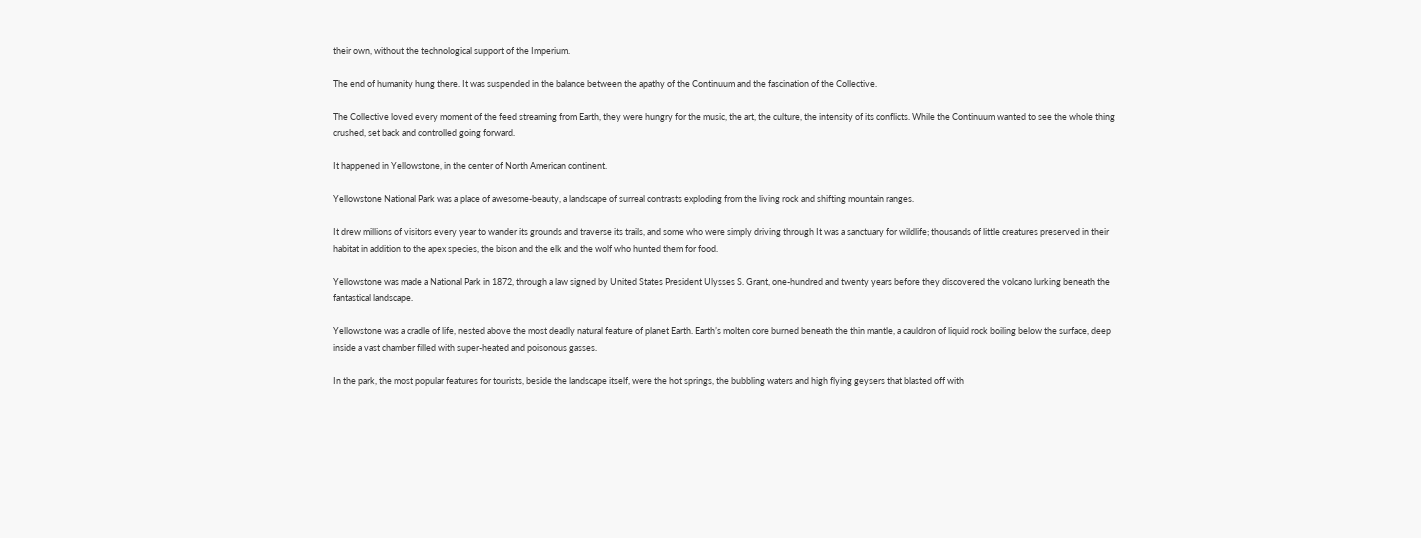their own, without the technological support of the Imperium.

The end of humanity hung there. It was suspended in the balance between the apathy of the Continuum and the fascination of the Collective.

The Collective loved every moment of the feed streaming from Earth, they were hungry for the music, the art, the culture, the intensity of its conflicts. While the Continuum wanted to see the whole thing crushed, set back and controlled going forward.

It happened in Yellowstone, in the center of North American continent.

Yellowstone National Park was a place of awesome-beauty, a landscape of surreal contrasts exploding from the living rock and shifting mountain ranges.

It drew millions of visitors every year to wander its grounds and traverse its trails, and some who were simply driving through It was a sanctuary for wildlife; thousands of little creatures preserved in their habitat in addition to the apex species, the bison and the elk and the wolf who hunted them for food.

Yellowstone was made a National Park in 1872, through a law signed by United States President Ulysses S. Grant, one-hundred and twenty years before they discovered the volcano lurking beneath the fantastical landscape.

Yellowstone was a cradle of life, nested above the most deadly natural feature of planet Earth. Earth’s molten core burned beneath the thin mantle, a cauldron of liquid rock boiling below the surface, deep inside a vast chamber filled with super-heated and poisonous gasses.

In the park, the most popular features for tourists, beside the landscape itself, were the hot springs, the bubbling waters and high flying geysers that blasted off with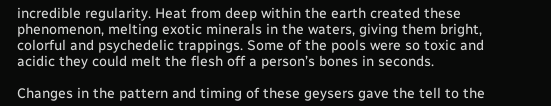incredible regularity. Heat from deep within the earth created these phenomenon, melting exotic minerals in the waters, giving them bright, colorful and psychedelic trappings. Some of the pools were so toxic and acidic they could melt the flesh off a person’s bones in seconds.

Changes in the pattern and timing of these geysers gave the tell to the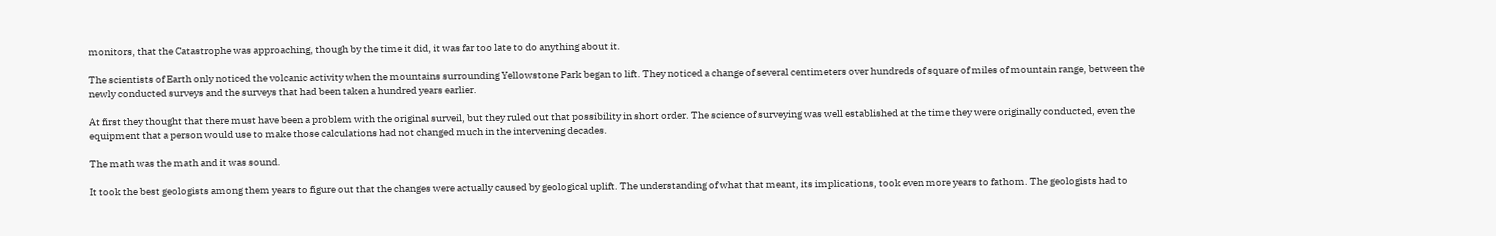monitors, that the Catastrophe was approaching, though by the time it did, it was far too late to do anything about it.

The scientists of Earth only noticed the volcanic activity when the mountains surrounding Yellowstone Park began to lift. They noticed a change of several centimeters over hundreds of square of miles of mountain range, between the newly conducted surveys and the surveys that had been taken a hundred years earlier.

At first they thought that there must have been a problem with the original surveil, but they ruled out that possibility in short order. The science of surveying was well established at the time they were originally conducted, even the equipment that a person would use to make those calculations had not changed much in the intervening decades.

The math was the math and it was sound.

It took the best geologists among them years to figure out that the changes were actually caused by geological uplift. The understanding of what that meant, its implications, took even more years to fathom. The geologists had to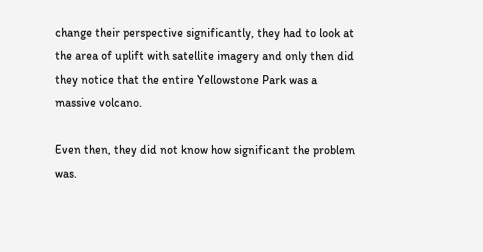change their perspective significantly, they had to look at the area of uplift with satellite imagery and only then did they notice that the entire Yellowstone Park was a massive volcano.

Even then, they did not know how significant the problem was.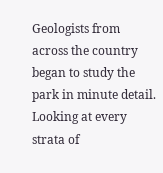Geologists from across the country began to study the park in minute detail. Looking at every strata of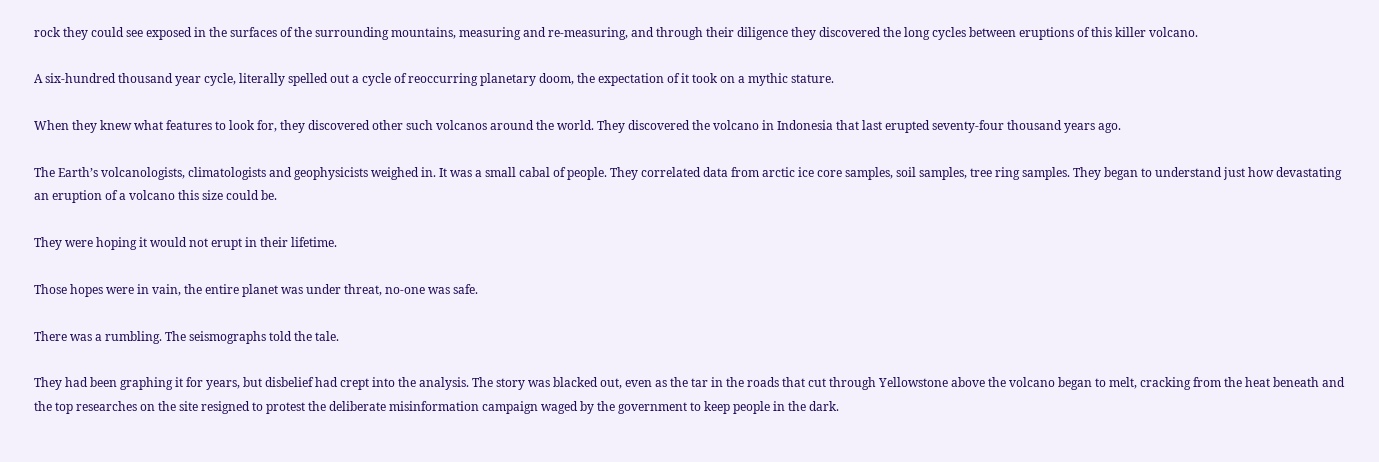rock they could see exposed in the surfaces of the surrounding mountains, measuring and re-measuring, and through their diligence they discovered the long cycles between eruptions of this killer volcano.

A six-hundred thousand year cycle, literally spelled out a cycle of reoccurring planetary doom, the expectation of it took on a mythic stature.

When they knew what features to look for, they discovered other such volcanos around the world. They discovered the volcano in Indonesia that last erupted seventy-four thousand years ago.

The Earth’s volcanologists, climatologists and geophysicists weighed in. It was a small cabal of people. They correlated data from arctic ice core samples, soil samples, tree ring samples. They began to understand just how devastating an eruption of a volcano this size could be.

They were hoping it would not erupt in their lifetime.

Those hopes were in vain, the entire planet was under threat, no-one was safe.

There was a rumbling. The seismographs told the tale.

They had been graphing it for years, but disbelief had crept into the analysis. The story was blacked out, even as the tar in the roads that cut through Yellowstone above the volcano began to melt, cracking from the heat beneath and the top researches on the site resigned to protest the deliberate misinformation campaign waged by the government to keep people in the dark.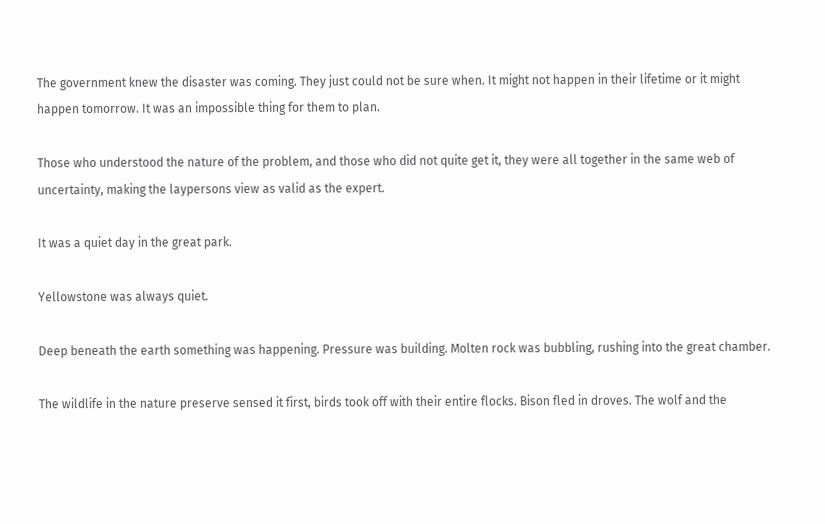The government knew the disaster was coming. They just could not be sure when. It might not happen in their lifetime or it might happen tomorrow. It was an impossible thing for them to plan.

Those who understood the nature of the problem, and those who did not quite get it, they were all together in the same web of uncertainty, making the laypersons view as valid as the expert.

It was a quiet day in the great park.

Yellowstone was always quiet.

Deep beneath the earth something was happening. Pressure was building. Molten rock was bubbling, rushing into the great chamber.

The wildlife in the nature preserve sensed it first, birds took off with their entire flocks. Bison fled in droves. The wolf and the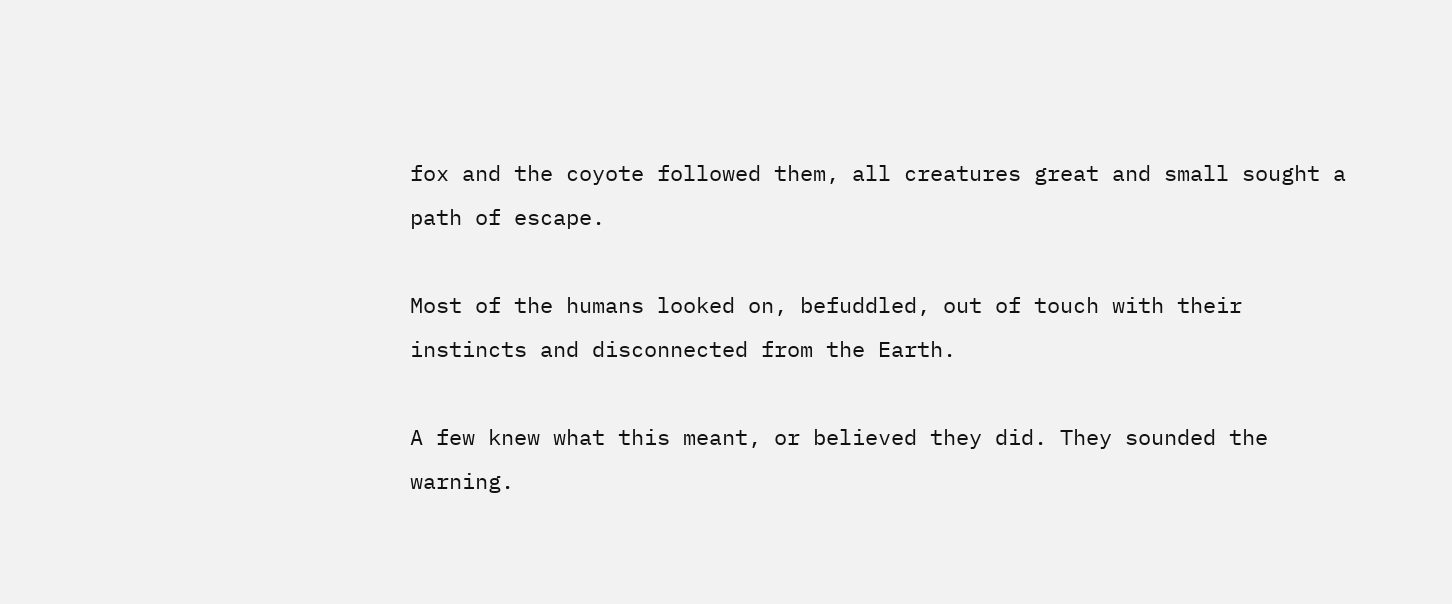fox and the coyote followed them, all creatures great and small sought a path of escape.

Most of the humans looked on, befuddled, out of touch with their instincts and disconnected from the Earth.

A few knew what this meant, or believed they did. They sounded the warning.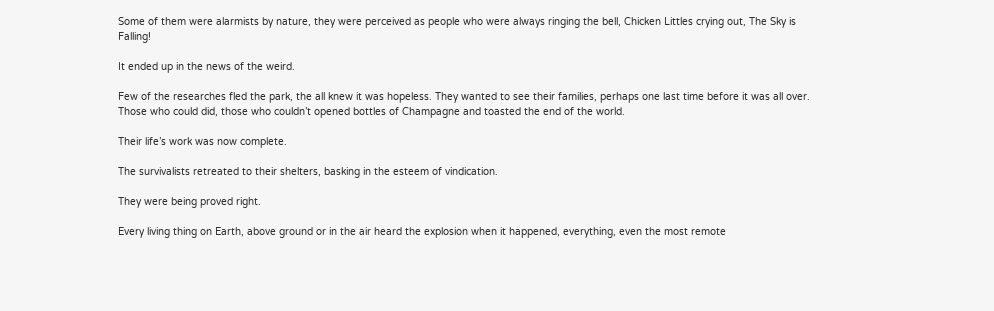Some of them were alarmists by nature, they were perceived as people who were always ringing the bell, Chicken Littles crying out, The Sky is Falling!

It ended up in the news of the weird.

Few of the researches fled the park, the all knew it was hopeless. They wanted to see their families, perhaps one last time before it was all over. Those who could did, those who couldn’t opened bottles of Champagne and toasted the end of the world.

Their life’s work was now complete.

The survivalists retreated to their shelters, basking in the esteem of vindication.

They were being proved right.

Every living thing on Earth, above ground or in the air heard the explosion when it happened, everything, even the most remote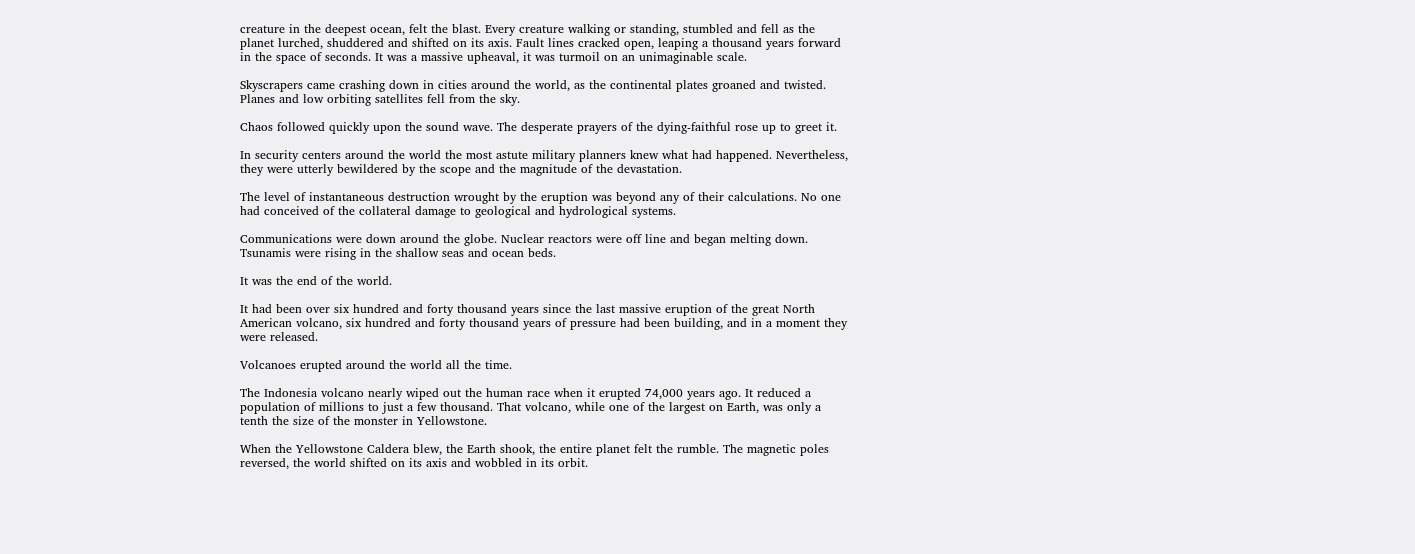creature in the deepest ocean, felt the blast. Every creature walking or standing, stumbled and fell as the planet lurched, shuddered and shifted on its axis. Fault lines cracked open, leaping a thousand years forward in the space of seconds. It was a massive upheaval, it was turmoil on an unimaginable scale.

Skyscrapers came crashing down in cities around the world, as the continental plates groaned and twisted. Planes and low orbiting satellites fell from the sky.

Chaos followed quickly upon the sound wave. The desperate prayers of the dying-faithful rose up to greet it.

In security centers around the world the most astute military planners knew what had happened. Nevertheless, they were utterly bewildered by the scope and the magnitude of the devastation.

The level of instantaneous destruction wrought by the eruption was beyond any of their calculations. No one had conceived of the collateral damage to geological and hydrological systems.

Communications were down around the globe. Nuclear reactors were off line and began melting down. Tsunamis were rising in the shallow seas and ocean beds.

It was the end of the world.

It had been over six hundred and forty thousand years since the last massive eruption of the great North American volcano, six hundred and forty thousand years of pressure had been building, and in a moment they were released.

Volcanoes erupted around the world all the time.

The Indonesia volcano nearly wiped out the human race when it erupted 74,000 years ago. It reduced a population of millions to just a few thousand. That volcano, while one of the largest on Earth, was only a tenth the size of the monster in Yellowstone.

When the Yellowstone Caldera blew, the Earth shook, the entire planet felt the rumble. The magnetic poles reversed, the world shifted on its axis and wobbled in its orbit.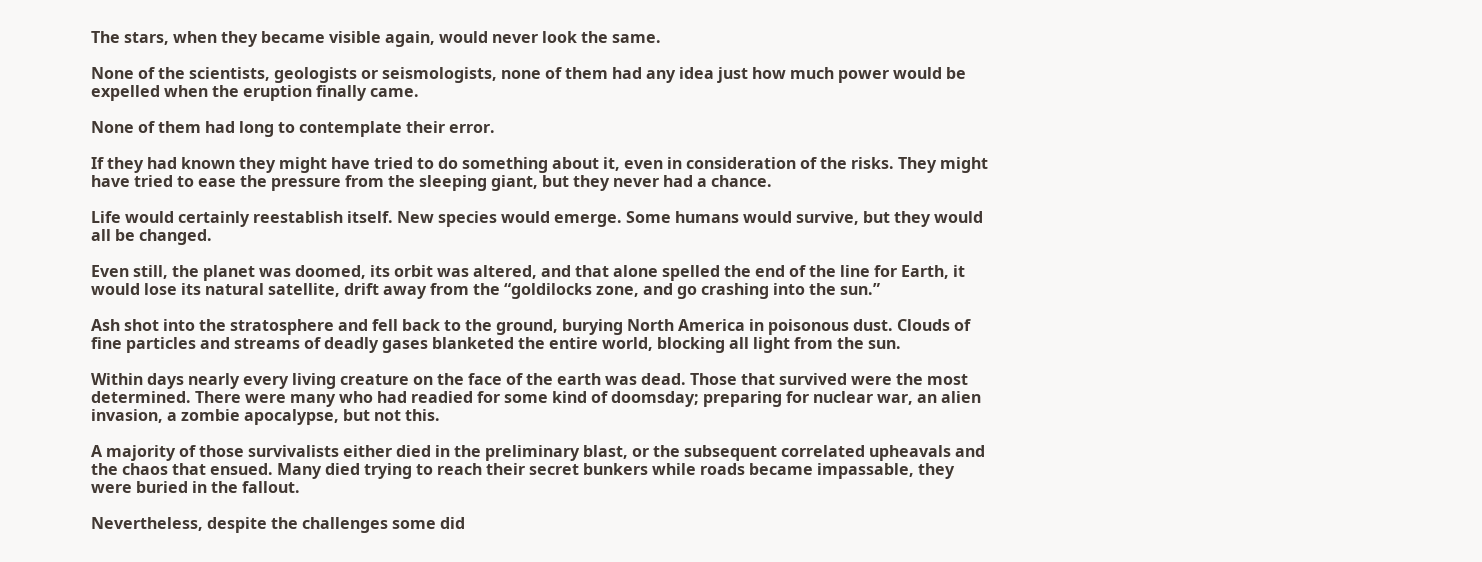The stars, when they became visible again, would never look the same.

None of the scientists, geologists or seismologists, none of them had any idea just how much power would be expelled when the eruption finally came.

None of them had long to contemplate their error.

If they had known they might have tried to do something about it, even in consideration of the risks. They might have tried to ease the pressure from the sleeping giant, but they never had a chance.

Life would certainly reestablish itself. New species would emerge. Some humans would survive, but they would all be changed.

Even still, the planet was doomed, its orbit was altered, and that alone spelled the end of the line for Earth, it would lose its natural satellite, drift away from the “goldilocks zone, and go crashing into the sun.”

Ash shot into the stratosphere and fell back to the ground, burying North America in poisonous dust. Clouds of fine particles and streams of deadly gases blanketed the entire world, blocking all light from the sun.

Within days nearly every living creature on the face of the earth was dead. Those that survived were the most determined. There were many who had readied for some kind of doomsday; preparing for nuclear war, an alien invasion, a zombie apocalypse, but not this.

A majority of those survivalists either died in the preliminary blast, or the subsequent correlated upheavals and the chaos that ensued. Many died trying to reach their secret bunkers while roads became impassable, they were buried in the fallout.

Nevertheless, despite the challenges some did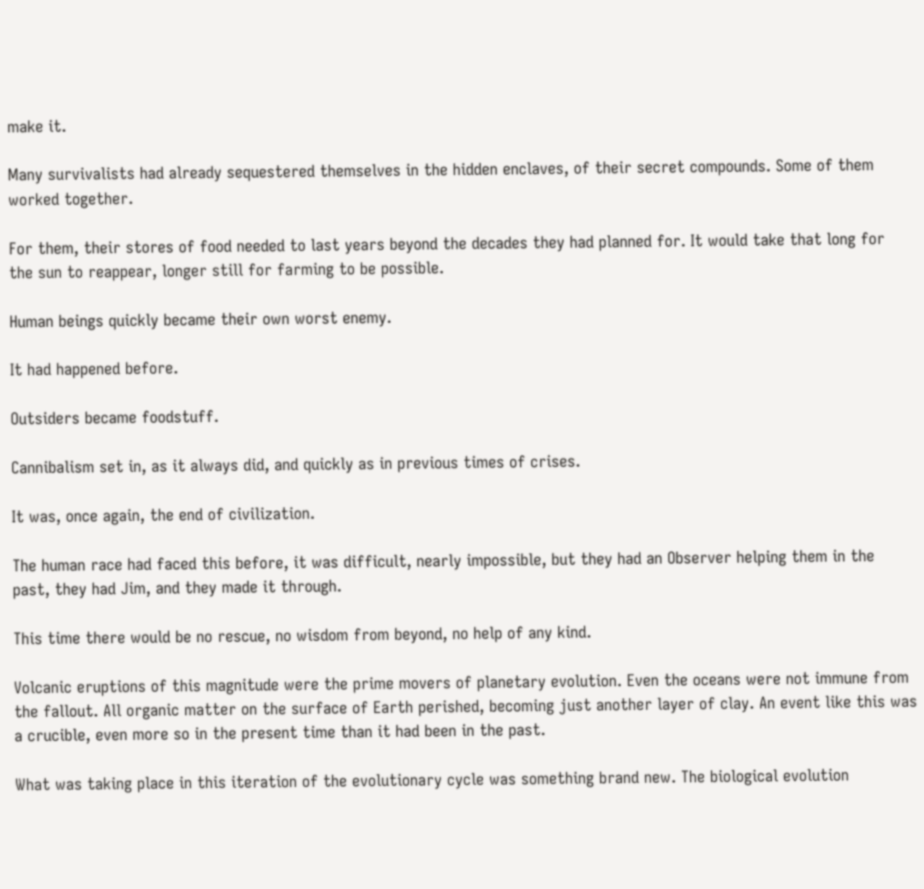make it.

Many survivalists had already sequestered themselves in the hidden enclaves, of their secret compounds. Some of them worked together.

For them, their stores of food needed to last years beyond the decades they had planned for. It would take that long for the sun to reappear, longer still for farming to be possible.

Human beings quickly became their own worst enemy.

It had happened before.

Outsiders became foodstuff.

Cannibalism set in, as it always did, and quickly as in previous times of crises.

It was, once again, the end of civilization.

The human race had faced this before, it was difficult, nearly impossible, but they had an Observer helping them in the past, they had Jim, and they made it through.

This time there would be no rescue, no wisdom from beyond, no help of any kind.

Volcanic eruptions of this magnitude were the prime movers of planetary evolution. Even the oceans were not immune from the fallout. All organic matter on the surface of Earth perished, becoming just another layer of clay. An event like this was a crucible, even more so in the present time than it had been in the past.

What was taking place in this iteration of the evolutionary cycle was something brand new. The biological evolution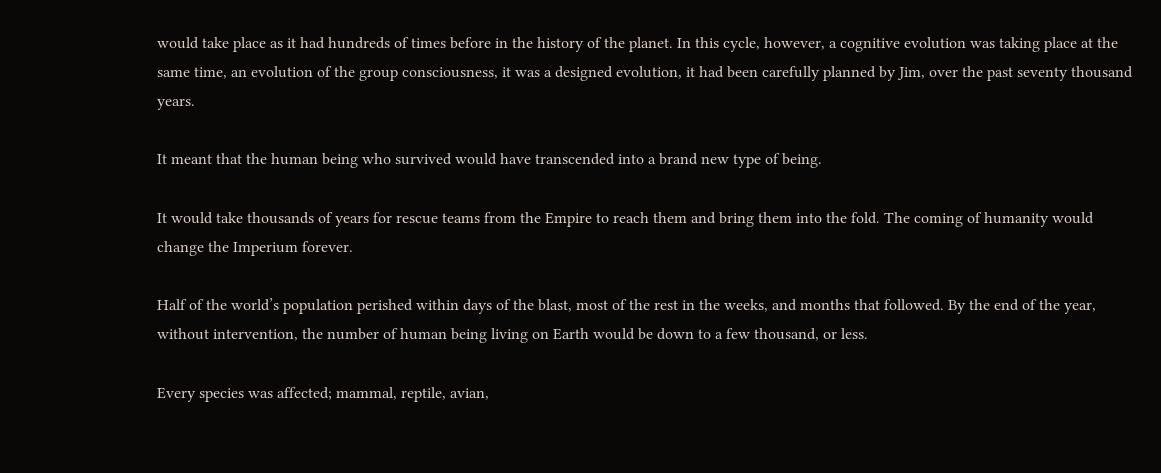would take place as it had hundreds of times before in the history of the planet. In this cycle, however, a cognitive evolution was taking place at the same time, an evolution of the group consciousness, it was a designed evolution, it had been carefully planned by Jim, over the past seventy thousand years.

It meant that the human being who survived would have transcended into a brand new type of being.

It would take thousands of years for rescue teams from the Empire to reach them and bring them into the fold. The coming of humanity would change the Imperium forever.

Half of the world’s population perished within days of the blast, most of the rest in the weeks, and months that followed. By the end of the year, without intervention, the number of human being living on Earth would be down to a few thousand, or less.

Every species was affected; mammal, reptile, avian,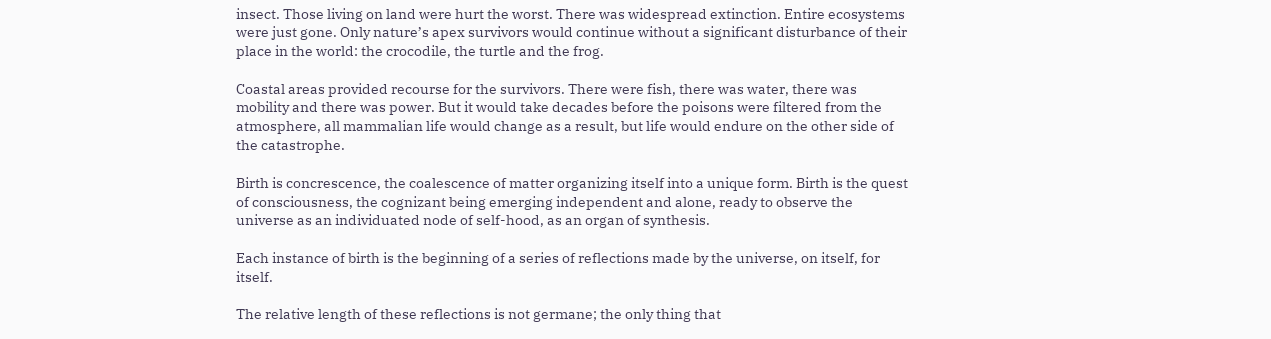insect. Those living on land were hurt the worst. There was widespread extinction. Entire ecosystems were just gone. Only nature’s apex survivors would continue without a significant disturbance of their place in the world: the crocodile, the turtle and the frog.

Coastal areas provided recourse for the survivors. There were fish, there was water, there was mobility and there was power. But it would take decades before the poisons were filtered from the atmosphere, all mammalian life would change as a result, but life would endure on the other side of the catastrophe.

Birth is concrescence, the coalescence of matter organizing itself into a unique form. Birth is the quest of consciousness, the cognizant being emerging independent and alone, ready to observe the universe as an individuated node of self-hood, as an organ of synthesis.

Each instance of birth is the beginning of a series of reflections made by the universe, on itself, for itself.

The relative length of these reflections is not germane; the only thing that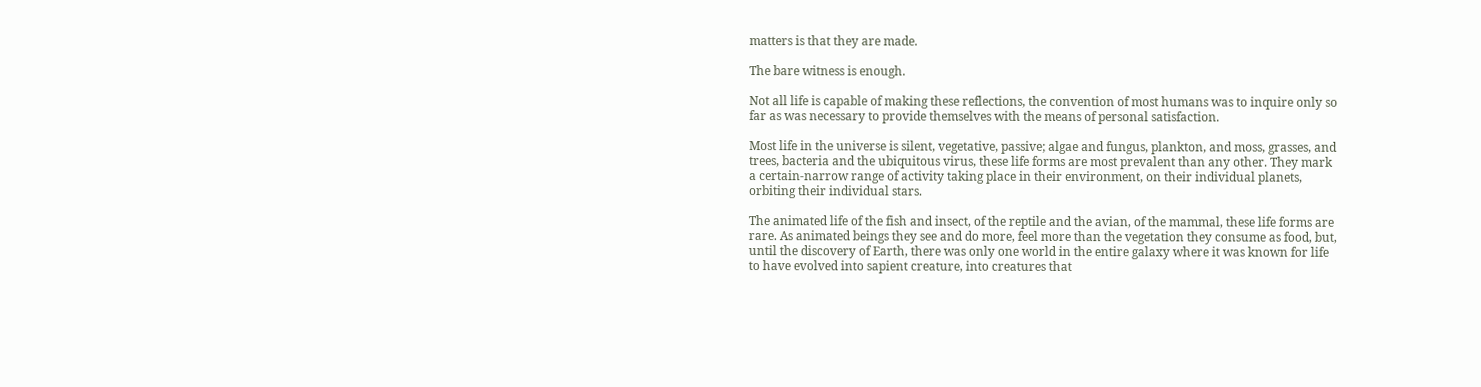matters is that they are made.

The bare witness is enough.

Not all life is capable of making these reflections, the convention of most humans was to inquire only so far as was necessary to provide themselves with the means of personal satisfaction.

Most life in the universe is silent, vegetative, passive; algae and fungus, plankton, and moss, grasses, and trees, bacteria and the ubiquitous virus, these life forms are most prevalent than any other. They mark a certain-narrow range of activity taking place in their environment, on their individual planets, orbiting their individual stars.

The animated life of the fish and insect, of the reptile and the avian, of the mammal, these life forms are rare. As animated beings they see and do more, feel more than the vegetation they consume as food, but, until the discovery of Earth, there was only one world in the entire galaxy where it was known for life to have evolved into sapient creature, into creatures that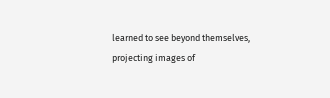learned to see beyond themselves, projecting images of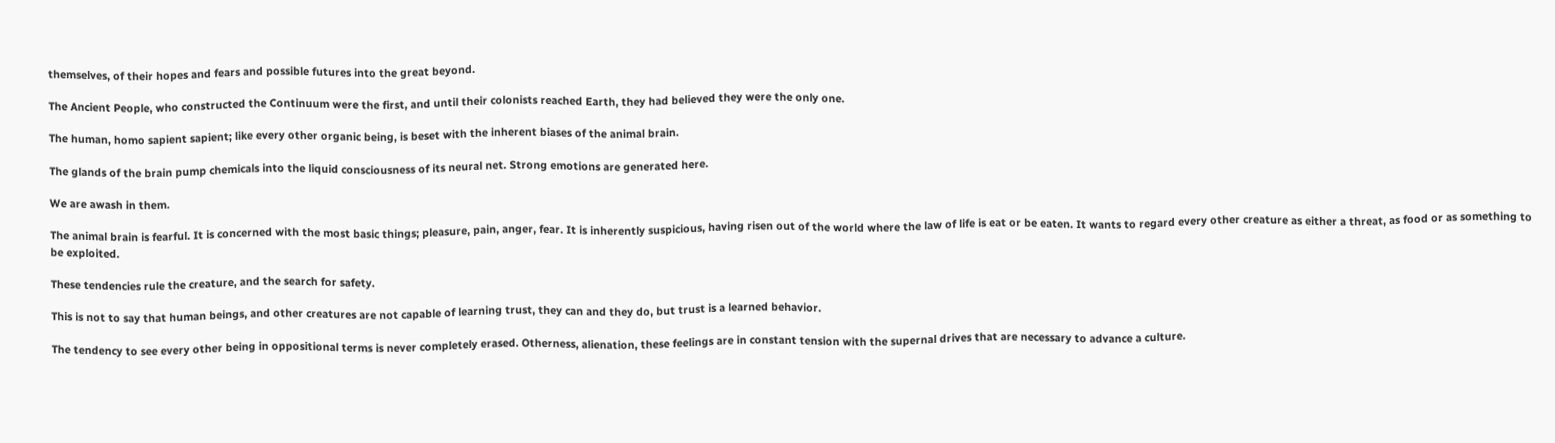themselves, of their hopes and fears and possible futures into the great beyond.

The Ancient People, who constructed the Continuum were the first, and until their colonists reached Earth, they had believed they were the only one.

The human, homo sapient sapient; like every other organic being, is beset with the inherent biases of the animal brain.

The glands of the brain pump chemicals into the liquid consciousness of its neural net. Strong emotions are generated here.

We are awash in them.

The animal brain is fearful. It is concerned with the most basic things; pleasure, pain, anger, fear. It is inherently suspicious, having risen out of the world where the law of life is eat or be eaten. It wants to regard every other creature as either a threat, as food or as something to be exploited.

These tendencies rule the creature, and the search for safety.

This is not to say that human beings, and other creatures are not capable of learning trust, they can and they do, but trust is a learned behavior.

The tendency to see every other being in oppositional terms is never completely erased. Otherness, alienation, these feelings are in constant tension with the supernal drives that are necessary to advance a culture.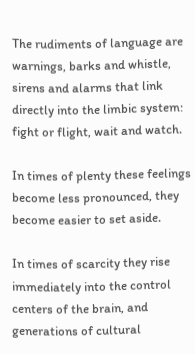The rudiments of language are warnings, barks and whistle, sirens and alarms that link directly into the limbic system: fight or flight, wait and watch.

In times of plenty these feelings become less pronounced, they become easier to set aside.

In times of scarcity they rise immediately into the control centers of the brain, and generations of cultural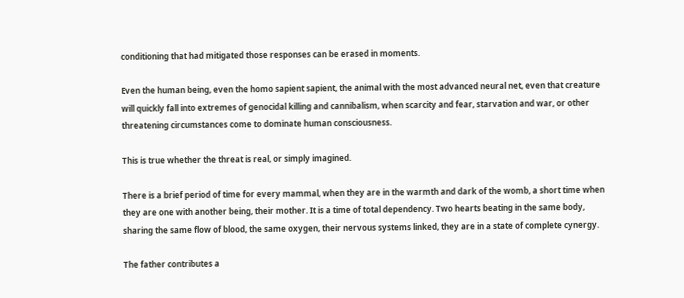conditioning that had mitigated those responses can be erased in moments.

Even the human being, even the homo sapient sapient, the animal with the most advanced neural net, even that creature will quickly fall into extremes of genocidal killing and cannibalism, when scarcity and fear, starvation and war, or other threatening circumstances come to dominate human consciousness.

This is true whether the threat is real, or simply imagined.

There is a brief period of time for every mammal, when they are in the warmth and dark of the womb, a short time when they are one with another being, their mother. It is a time of total dependency. Two hearts beating in the same body, sharing the same flow of blood, the same oxygen, their nervous systems linked, they are in a state of complete cynergy.

The father contributes a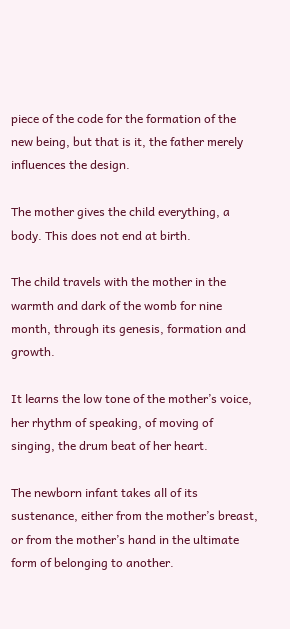piece of the code for the formation of the new being, but that is it, the father merely influences the design.

The mother gives the child everything, a body. This does not end at birth.

The child travels with the mother in the warmth and dark of the womb for nine month, through its genesis, formation and growth.

It learns the low tone of the mother’s voice, her rhythm of speaking, of moving of singing, the drum beat of her heart.

The newborn infant takes all of its sustenance, either from the mother’s breast, or from the mother’s hand in the ultimate form of belonging to another.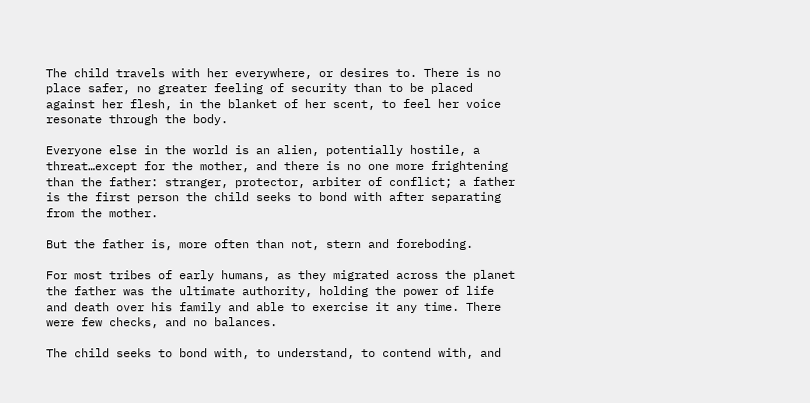The child travels with her everywhere, or desires to. There is no place safer, no greater feeling of security than to be placed against her flesh, in the blanket of her scent, to feel her voice resonate through the body.

Everyone else in the world is an alien, potentially hostile, a threat…except for the mother, and there is no one more frightening than the father: stranger, protector, arbiter of conflict; a father is the first person the child seeks to bond with after separating from the mother.

But the father is, more often than not, stern and foreboding.

For most tribes of early humans, as they migrated across the planet the father was the ultimate authority, holding the power of life and death over his family and able to exercise it any time. There were few checks, and no balances.

The child seeks to bond with, to understand, to contend with, and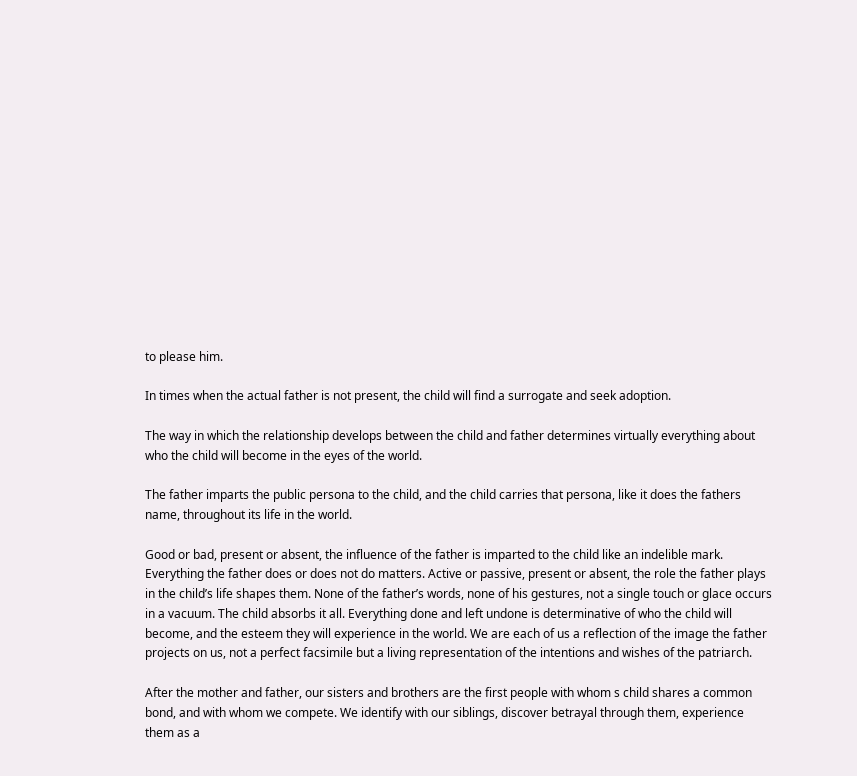to please him.

In times when the actual father is not present, the child will find a surrogate and seek adoption.

The way in which the relationship develops between the child and father determines virtually everything about who the child will become in the eyes of the world.

The father imparts the public persona to the child, and the child carries that persona, like it does the fathers name, throughout its life in the world.

Good or bad, present or absent, the influence of the father is imparted to the child like an indelible mark. Everything the father does or does not do matters. Active or passive, present or absent, the role the father plays in the child’s life shapes them. None of the father’s words, none of his gestures, not a single touch or glace occurs in a vacuum. The child absorbs it all. Everything done and left undone is determinative of who the child will become, and the esteem they will experience in the world. We are each of us a reflection of the image the father projects on us, not a perfect facsimile but a living representation of the intentions and wishes of the patriarch.

After the mother and father, our sisters and brothers are the first people with whom s child shares a common bond, and with whom we compete. We identify with our siblings, discover betrayal through them, experience them as a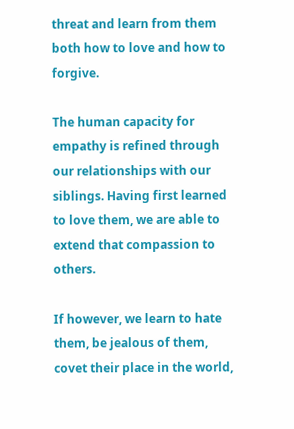threat and learn from them both how to love and how to forgive.

The human capacity for empathy is refined through our relationships with our siblings. Having first learned to love them, we are able to extend that compassion to others.

If however, we learn to hate them, be jealous of them, covet their place in the world,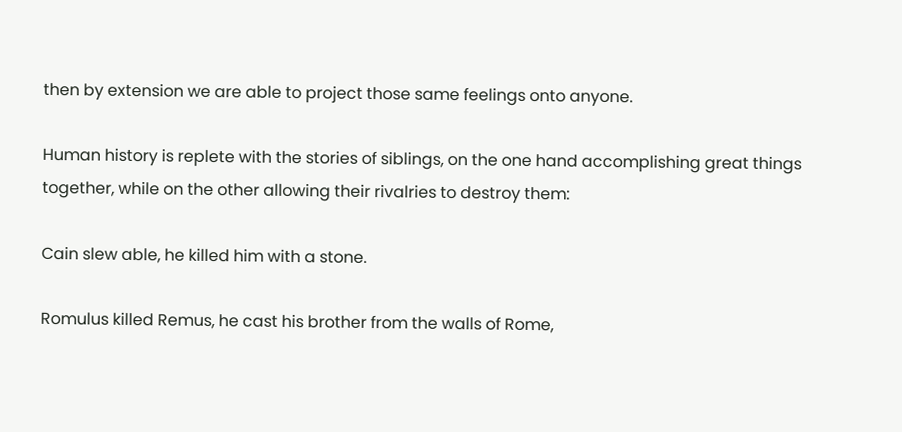then by extension we are able to project those same feelings onto anyone.

Human history is replete with the stories of siblings, on the one hand accomplishing great things together, while on the other allowing their rivalries to destroy them:

Cain slew able, he killed him with a stone.

Romulus killed Remus, he cast his brother from the walls of Rome,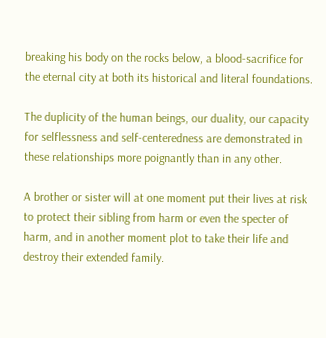breaking his body on the rocks below, a blood-sacrifice for the eternal city at both its historical and literal foundations.

The duplicity of the human beings, our duality, our capacity for selflessness and self-centeredness are demonstrated in these relationships more poignantly than in any other.

A brother or sister will at one moment put their lives at risk to protect their sibling from harm or even the specter of harm, and in another moment plot to take their life and destroy their extended family.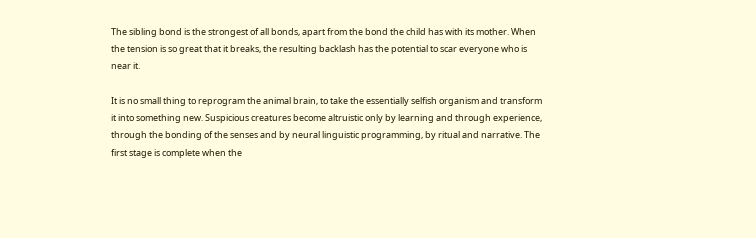The sibling bond is the strongest of all bonds, apart from the bond the child has with its mother. When the tension is so great that it breaks, the resulting backlash has the potential to scar everyone who is near it.

It is no small thing to reprogram the animal brain, to take the essentially selfish organism and transform it into something new. Suspicious creatures become altruistic only by learning and through experience, through the bonding of the senses and by neural linguistic programming, by ritual and narrative. The first stage is complete when the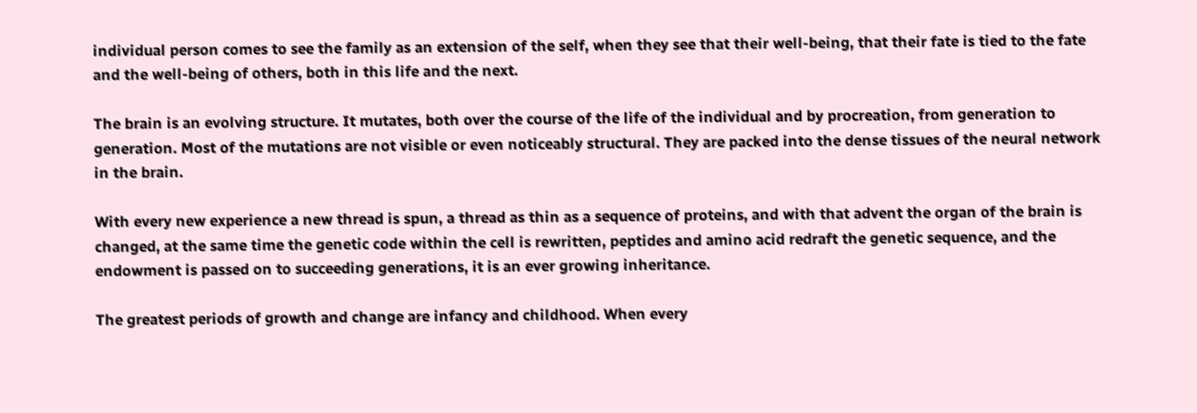individual person comes to see the family as an extension of the self, when they see that their well-being, that their fate is tied to the fate and the well-being of others, both in this life and the next.

The brain is an evolving structure. It mutates, both over the course of the life of the individual and by procreation, from generation to generation. Most of the mutations are not visible or even noticeably structural. They are packed into the dense tissues of the neural network in the brain.

With every new experience a new thread is spun, a thread as thin as a sequence of proteins, and with that advent the organ of the brain is changed, at the same time the genetic code within the cell is rewritten, peptides and amino acid redraft the genetic sequence, and the endowment is passed on to succeeding generations, it is an ever growing inheritance.

The greatest periods of growth and change are infancy and childhood. When every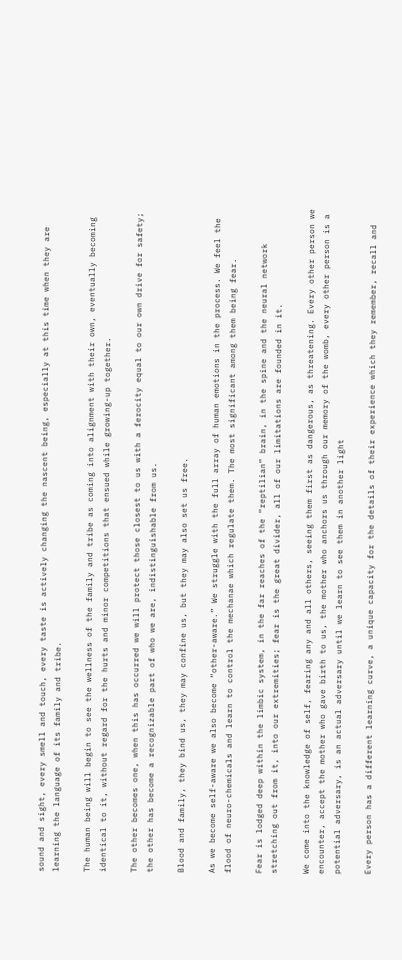sound and sight, every smell and touch, every taste is actively changing the nascent being, especially at this time when they are learning the language of its family and tribe.

The human being will begin to see the wellness of the family and tribe as coming into alignment with their own, eventually becoming identical to it, without regard for the hurts and minor competitions that ensued while growing-up together.

The other becomes one, when this has occurred we will protect those closest to us with a ferocity equal to our own drive for safety; the other has become a recognizable part of who we are, indistinguishable from us.

Blood and family, they bind us, they may confine us, but they may also set us free.

As we become self-aware we also become “other-aware.” We struggle with the full array of human emotions in the process. We feel the flood of neuro-chemicals and learn to control the mechanae which regulate them. The most significant among them being fear.

Fear is lodged deep within the limbic system, in the far reaches of the “reptilian” brain, in the spine and the neural network stretching out from it, into our extremities; fear is the great divider, all of our limitations are founded in it.

We come into the knowledge of self, fearing any and all others, seeing them first as dangerous, as threatening. Every other person we encounter, accept the mother who gave birth to us, the mother who anchors us through our memory of the womb, every other person is a potential adversary, is an actual adversary until we learn to see them in another light

Every person has a different learning curve, a unique capacity for the details of their experience which they remember, recall and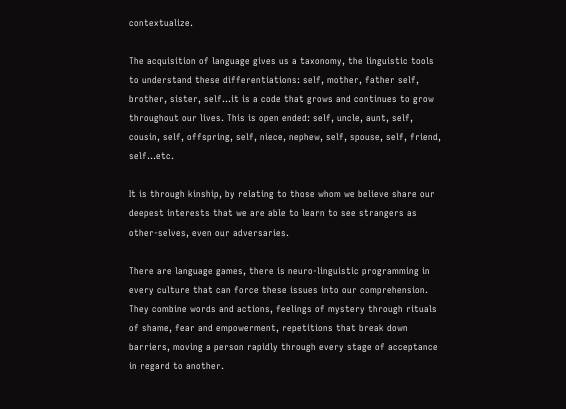contextualize.

The acquisition of language gives us a taxonomy, the linguistic tools to understand these differentiations: self, mother, father self, brother, sister, self…it is a code that grows and continues to grow throughout our lives. This is open ended: self, uncle, aunt, self, cousin, self, offspring, self, niece, nephew, self, spouse, self, friend, self…etc.

It is through kinship, by relating to those whom we believe share our deepest interests that we are able to learn to see strangers as other-selves, even our adversaries.

There are language games, there is neuro-linguistic programming in every culture that can force these issues into our comprehension. They combine words and actions, feelings of mystery through rituals of shame, fear and empowerment, repetitions that break down barriers, moving a person rapidly through every stage of acceptance in regard to another.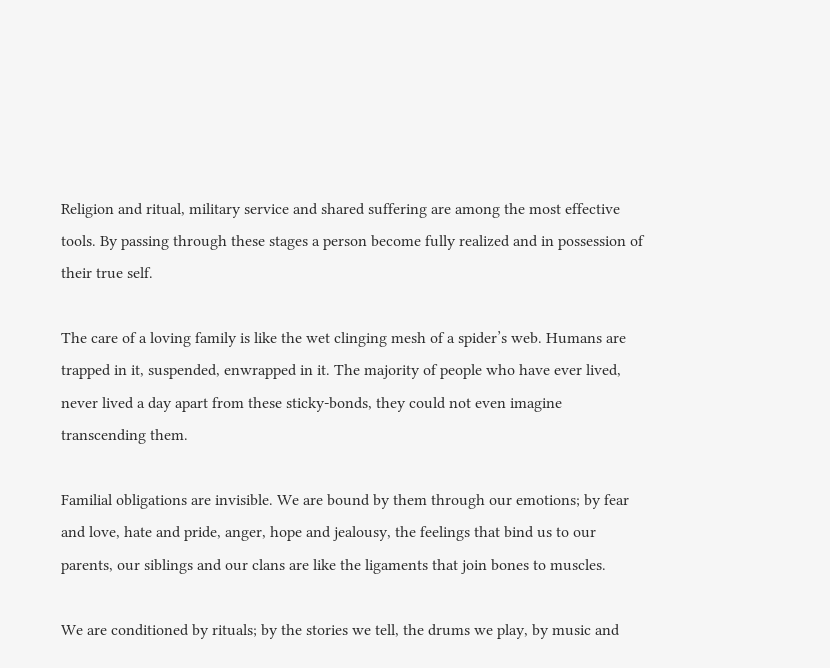Religion and ritual, military service and shared suffering are among the most effective tools. By passing through these stages a person become fully realized and in possession of their true self.

The care of a loving family is like the wet clinging mesh of a spider’s web. Humans are trapped in it, suspended, enwrapped in it. The majority of people who have ever lived, never lived a day apart from these sticky-bonds, they could not even imagine transcending them.

Familial obligations are invisible. We are bound by them through our emotions; by fear and love, hate and pride, anger, hope and jealousy, the feelings that bind us to our parents, our siblings and our clans are like the ligaments that join bones to muscles.

We are conditioned by rituals; by the stories we tell, the drums we play, by music and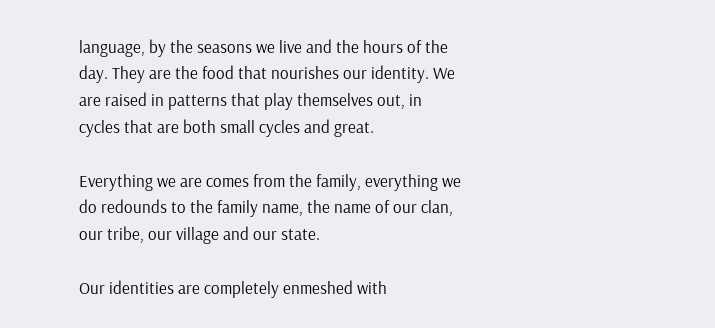language, by the seasons we live and the hours of the day. They are the food that nourishes our identity. We are raised in patterns that play themselves out, in cycles that are both small cycles and great.

Everything we are comes from the family, everything we do redounds to the family name, the name of our clan, our tribe, our village and our state.

Our identities are completely enmeshed with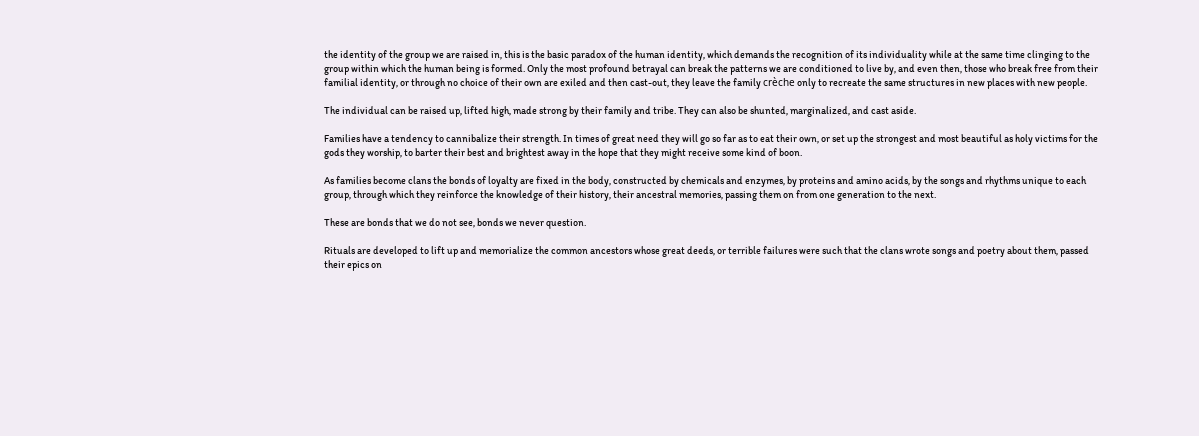the identity of the group we are raised in, this is the basic paradox of the human identity, which demands the recognition of its individuality while at the same time clinging to the group within which the human being is formed. Only the most profound betrayal can break the patterns we are conditioned to live by, and even then, those who break free from their familial identity, or through no choice of their own are exiled and then cast-out, they leave the family crèche only to recreate the same structures in new places with new people.

The individual can be raised up, lifted high, made strong by their family and tribe. They can also be shunted, marginalized, and cast aside.

Families have a tendency to cannibalize their strength. In times of great need they will go so far as to eat their own, or set up the strongest and most beautiful as holy victims for the gods they worship, to barter their best and brightest away in the hope that they might receive some kind of boon.

As families become clans the bonds of loyalty are fixed in the body, constructed by chemicals and enzymes, by proteins and amino acids, by the songs and rhythms unique to each group, through which they reinforce the knowledge of their history, their ancestral memories, passing them on from one generation to the next.

These are bonds that we do not see, bonds we never question.

Rituals are developed to lift up and memorialize the common ancestors whose great deeds, or terrible failures were such that the clans wrote songs and poetry about them, passed their epics on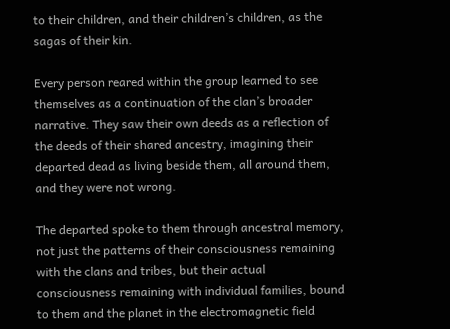to their children, and their children’s children, as the sagas of their kin.

Every person reared within the group learned to see themselves as a continuation of the clan’s broader narrative. They saw their own deeds as a reflection of the deeds of their shared ancestry, imagining their departed dead as living beside them, all around them, and they were not wrong.

The departed spoke to them through ancestral memory, not just the patterns of their consciousness remaining with the clans and tribes, but their actual consciousness remaining with individual families, bound to them and the planet in the electromagnetic field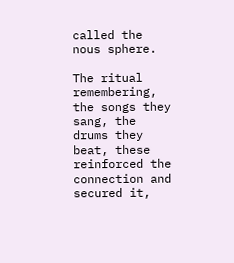called the nous sphere.

The ritual remembering, the songs they sang, the drums they beat, these reinforced the connection and secured it,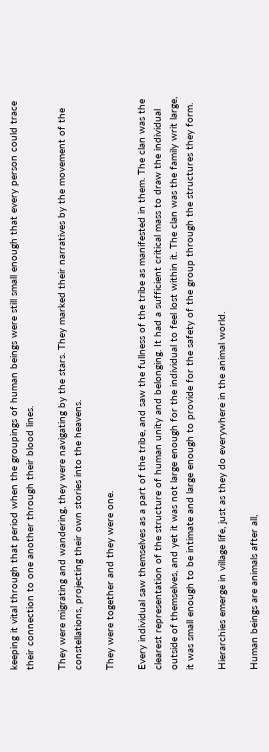keeping it vital through that period when the groupings of human beings were still small enough that every person could trace their connection to one another through their blood lines.

They were migrating and wandering, they were navigating by the stars. They marked their narratives by the movement of the constellations, projecting their own stories into the heavens.

They were together and they were one.

Every individual saw themselves as a part of the tribe, and saw the fullness of the tribe as manifested in them. The clan was the clearest representation of the structure of human unity and belonging. It had a sufficient critical mass to draw the individual outside of themselves, and yet it was not large enough for the individual to feel lost within it. The clan was the family writ large, it was small enough to be intimate and large enough to provide for the safety of the group through the structures they form.

Hierarchies emerge in village life, just as they do everywhere in the animal world.

Human beings are animals after all,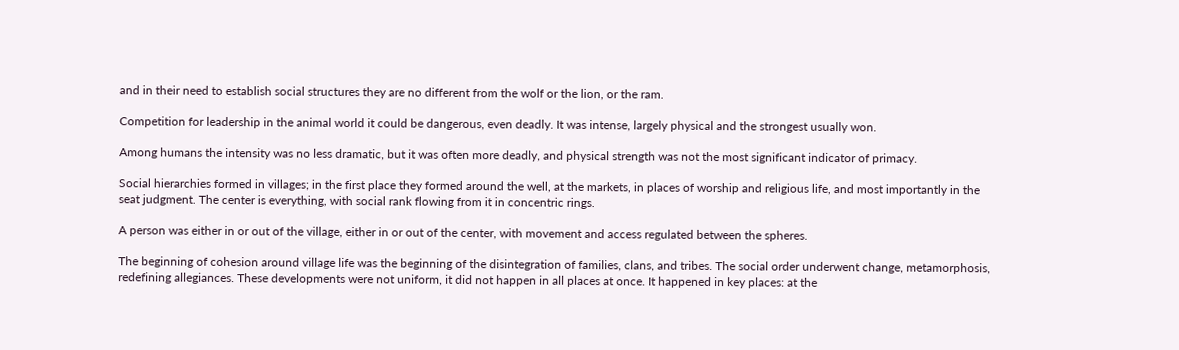and in their need to establish social structures they are no different from the wolf or the lion, or the ram.

Competition for leadership in the animal world it could be dangerous, even deadly. It was intense, largely physical and the strongest usually won.

Among humans the intensity was no less dramatic, but it was often more deadly, and physical strength was not the most significant indicator of primacy.

Social hierarchies formed in villages; in the first place they formed around the well, at the markets, in places of worship and religious life, and most importantly in the seat judgment. The center is everything, with social rank flowing from it in concentric rings.

A person was either in or out of the village, either in or out of the center, with movement and access regulated between the spheres.

The beginning of cohesion around village life was the beginning of the disintegration of families, clans, and tribes. The social order underwent change, metamorphosis, redefining allegiances. These developments were not uniform, it did not happen in all places at once. It happened in key places: at the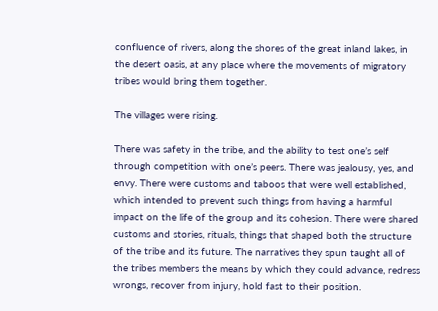confluence of rivers, along the shores of the great inland lakes, in the desert oasis, at any place where the movements of migratory tribes would bring them together.

The villages were rising.

There was safety in the tribe, and the ability to test one’s self through competition with one’s peers. There was jealousy, yes, and envy. There were customs and taboos that were well established, which intended to prevent such things from having a harmful impact on the life of the group and its cohesion. There were shared customs and stories, rituals, things that shaped both the structure of the tribe and its future. The narratives they spun taught all of the tribes members the means by which they could advance, redress wrongs, recover from injury, hold fast to their position.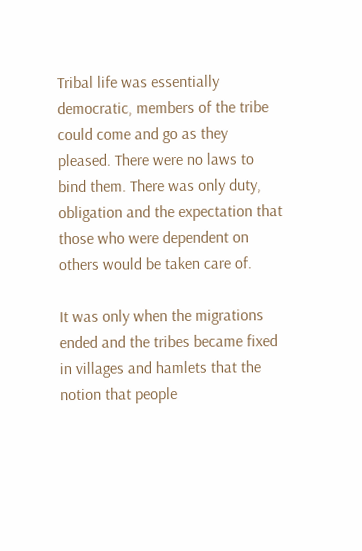Tribal life was essentially democratic, members of the tribe could come and go as they pleased. There were no laws to bind them. There was only duty, obligation and the expectation that those who were dependent on others would be taken care of.

It was only when the migrations ended and the tribes became fixed in villages and hamlets that the notion that people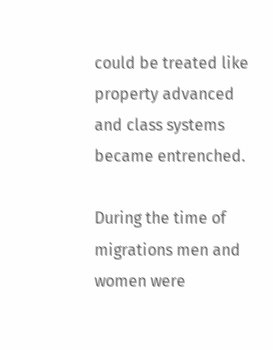could be treated like property advanced and class systems became entrenched.

During the time of migrations men and women were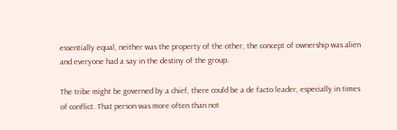essentially equal, neither was the property of the other, the concept of ownership was alien and everyone had a say in the destiny of the group.

The tribe might be governed by a chief, there could be a de facto leader, especially in times of conflict. That person was more often than not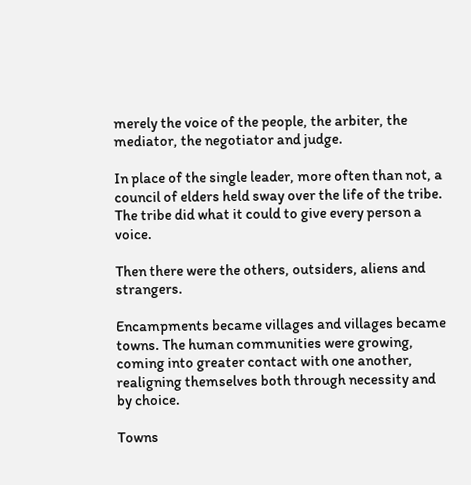merely the voice of the people, the arbiter, the mediator, the negotiator and judge.

In place of the single leader, more often than not, a council of elders held sway over the life of the tribe. The tribe did what it could to give every person a voice.

Then there were the others, outsiders, aliens and strangers.

Encampments became villages and villages became towns. The human communities were growing, coming into greater contact with one another, realigning themselves both through necessity and by choice.

Towns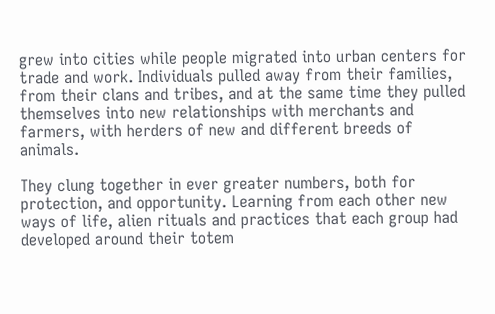grew into cities while people migrated into urban centers for trade and work. Individuals pulled away from their families, from their clans and tribes, and at the same time they pulled themselves into new relationships with merchants and farmers, with herders of new and different breeds of animals.

They clung together in ever greater numbers, both for protection, and opportunity. Learning from each other new ways of life, alien rituals and practices that each group had developed around their totem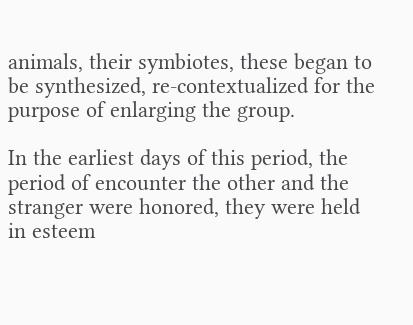animals, their symbiotes, these began to be synthesized, re-contextualized for the purpose of enlarging the group.

In the earliest days of this period, the period of encounter the other and the stranger were honored, they were held in esteem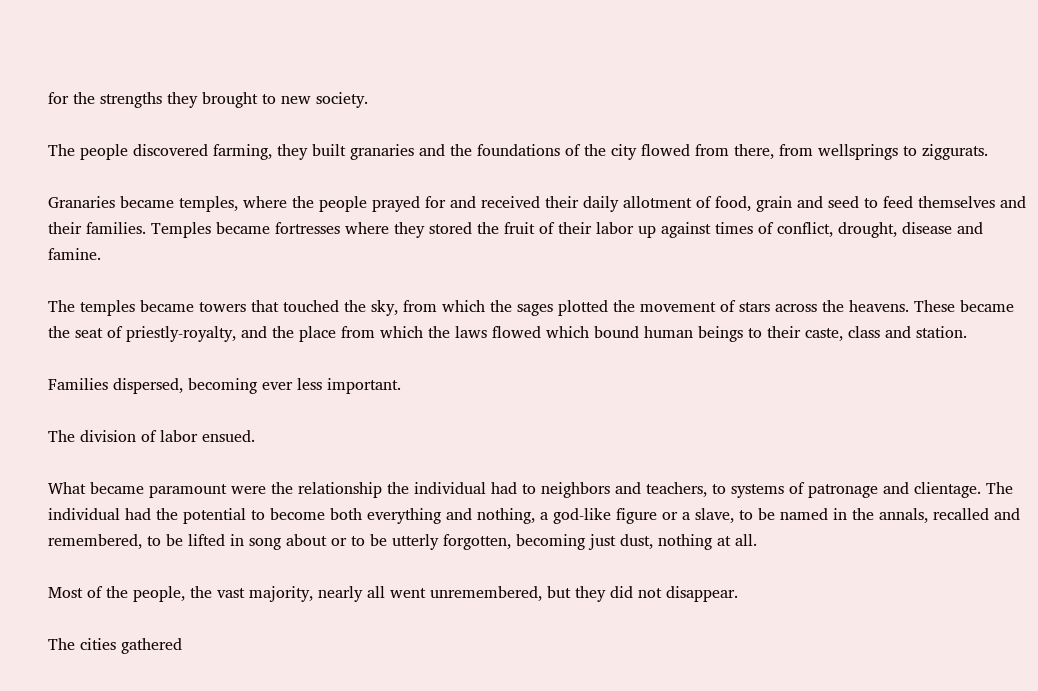for the strengths they brought to new society.

The people discovered farming, they built granaries and the foundations of the city flowed from there, from wellsprings to ziggurats.

Granaries became temples, where the people prayed for and received their daily allotment of food, grain and seed to feed themselves and their families. Temples became fortresses where they stored the fruit of their labor up against times of conflict, drought, disease and famine.

The temples became towers that touched the sky, from which the sages plotted the movement of stars across the heavens. These became the seat of priestly-royalty, and the place from which the laws flowed which bound human beings to their caste, class and station.

Families dispersed, becoming ever less important.

The division of labor ensued.

What became paramount were the relationship the individual had to neighbors and teachers, to systems of patronage and clientage. The individual had the potential to become both everything and nothing, a god-like figure or a slave, to be named in the annals, recalled and remembered, to be lifted in song about or to be utterly forgotten, becoming just dust, nothing at all.

Most of the people, the vast majority, nearly all went unremembered, but they did not disappear.

The cities gathered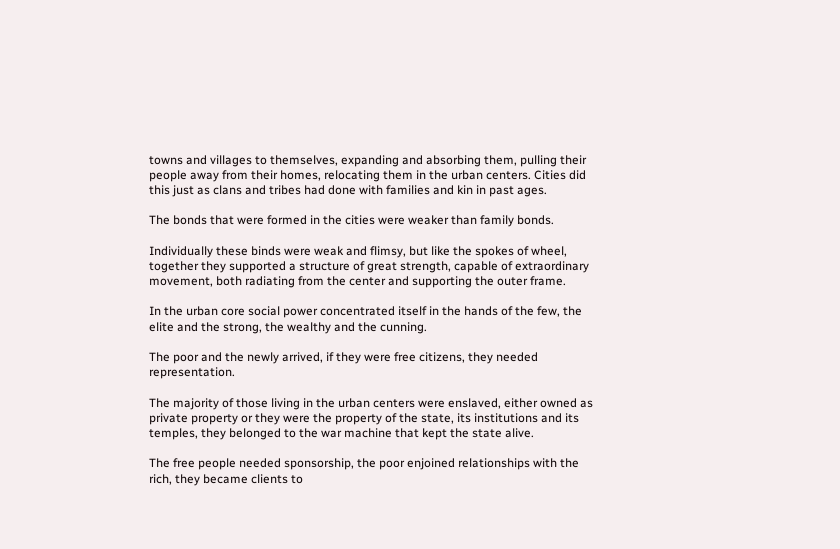towns and villages to themselves, expanding and absorbing them, pulling their people away from their homes, relocating them in the urban centers. Cities did this just as clans and tribes had done with families and kin in past ages.

The bonds that were formed in the cities were weaker than family bonds.

Individually these binds were weak and flimsy, but like the spokes of wheel, together they supported a structure of great strength, capable of extraordinary movement, both radiating from the center and supporting the outer frame.

In the urban core social power concentrated itself in the hands of the few, the elite and the strong, the wealthy and the cunning.

The poor and the newly arrived, if they were free citizens, they needed representation.

The majority of those living in the urban centers were enslaved, either owned as private property or they were the property of the state, its institutions and its temples, they belonged to the war machine that kept the state alive.

The free people needed sponsorship, the poor enjoined relationships with the rich, they became clients to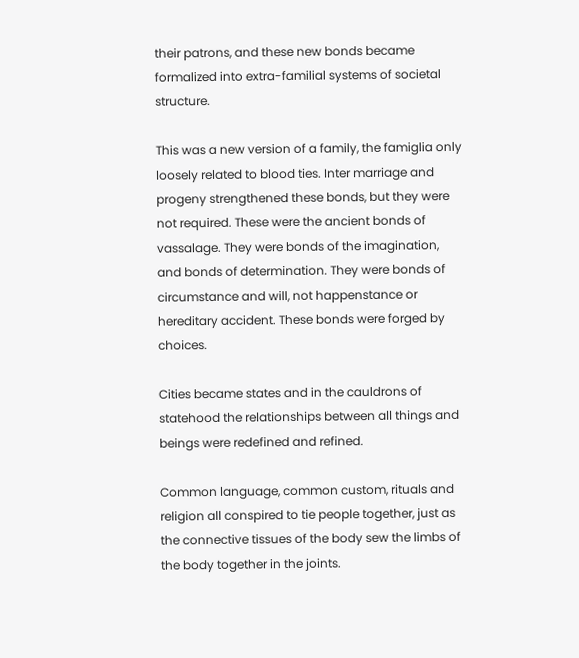their patrons, and these new bonds became formalized into extra-familial systems of societal structure.

This was a new version of a family, the famiglia only loosely related to blood ties. Inter marriage and progeny strengthened these bonds, but they were not required. These were the ancient bonds of vassalage. They were bonds of the imagination, and bonds of determination. They were bonds of circumstance and will, not happenstance or hereditary accident. These bonds were forged by choices.

Cities became states and in the cauldrons of statehood the relationships between all things and beings were redefined and refined.

Common language, common custom, rituals and religion all conspired to tie people together, just as the connective tissues of the body sew the limbs of the body together in the joints.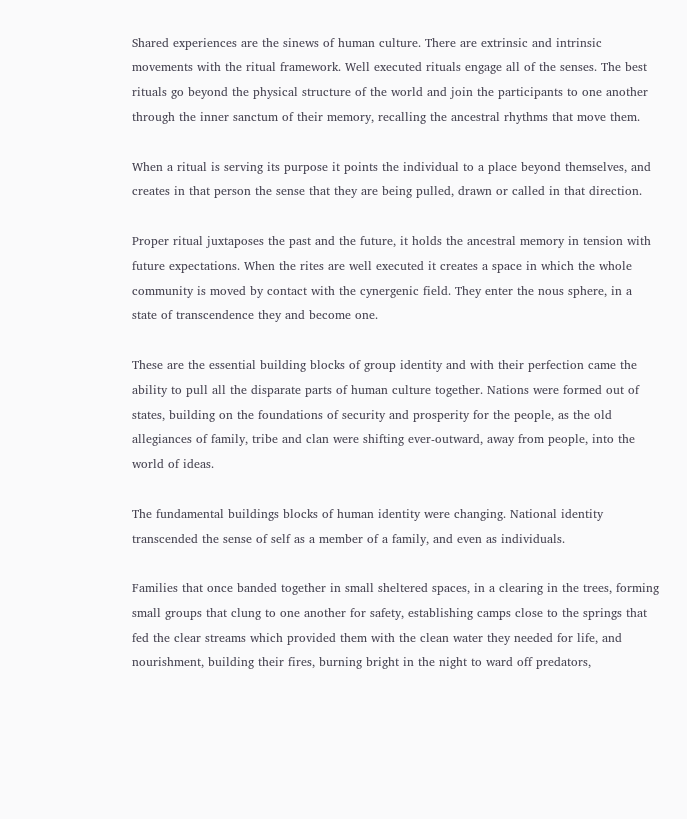Shared experiences are the sinews of human culture. There are extrinsic and intrinsic movements with the ritual framework. Well executed rituals engage all of the senses. The best rituals go beyond the physical structure of the world and join the participants to one another through the inner sanctum of their memory, recalling the ancestral rhythms that move them.

When a ritual is serving its purpose it points the individual to a place beyond themselves, and creates in that person the sense that they are being pulled, drawn or called in that direction.

Proper ritual juxtaposes the past and the future, it holds the ancestral memory in tension with future expectations. When the rites are well executed it creates a space in which the whole community is moved by contact with the cynergenic field. They enter the nous sphere, in a state of transcendence they and become one.

These are the essential building blocks of group identity and with their perfection came the ability to pull all the disparate parts of human culture together. Nations were formed out of states, building on the foundations of security and prosperity for the people, as the old allegiances of family, tribe and clan were shifting ever-outward, away from people, into the world of ideas.

The fundamental buildings blocks of human identity were changing. National identity transcended the sense of self as a member of a family, and even as individuals.

Families that once banded together in small sheltered spaces, in a clearing in the trees, forming small groups that clung to one another for safety, establishing camps close to the springs that fed the clear streams which provided them with the clean water they needed for life, and nourishment, building their fires, burning bright in the night to ward off predators,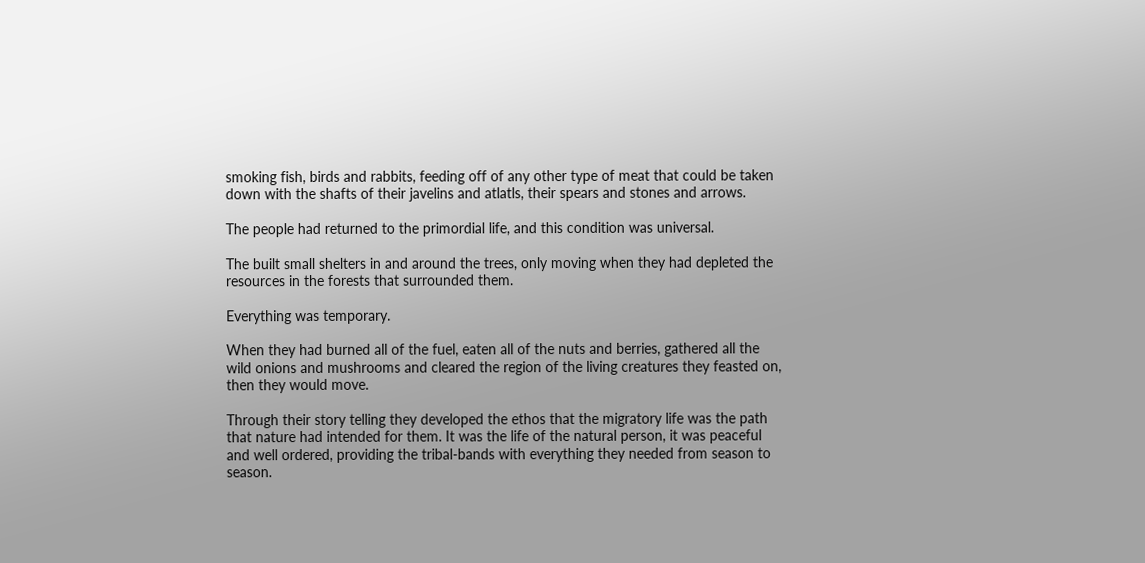smoking fish, birds and rabbits, feeding off of any other type of meat that could be taken down with the shafts of their javelins and atlatls, their spears and stones and arrows.

The people had returned to the primordial life, and this condition was universal.

The built small shelters in and around the trees, only moving when they had depleted the resources in the forests that surrounded them.

Everything was temporary.

When they had burned all of the fuel, eaten all of the nuts and berries, gathered all the wild onions and mushrooms and cleared the region of the living creatures they feasted on, then they would move.

Through their story telling they developed the ethos that the migratory life was the path that nature had intended for them. It was the life of the natural person, it was peaceful and well ordered, providing the tribal-bands with everything they needed from season to season.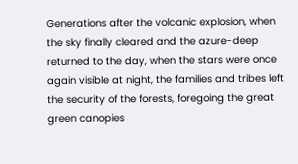Generations after the volcanic explosion, when the sky finally cleared and the azure-deep returned to the day, when the stars were once again visible at night, the families and tribes left the security of the forests, foregoing the great green canopies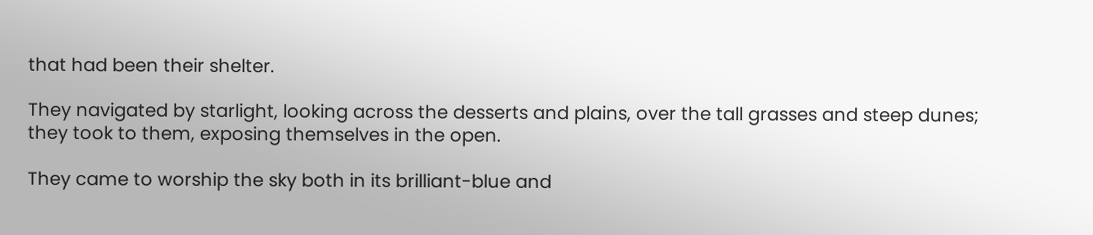that had been their shelter.

They navigated by starlight, looking across the desserts and plains, over the tall grasses and steep dunes; they took to them, exposing themselves in the open.

They came to worship the sky both in its brilliant-blue and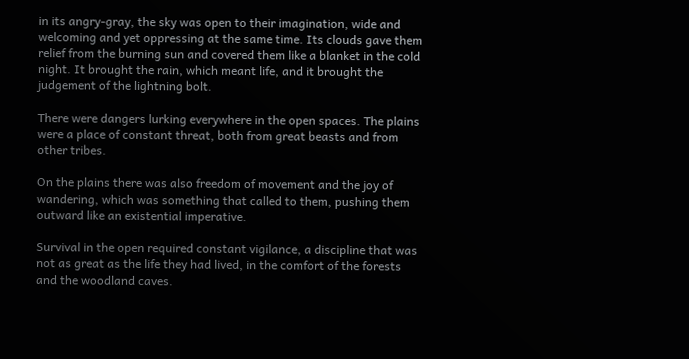in its angry-gray, the sky was open to their imagination, wide and welcoming and yet oppressing at the same time. Its clouds gave them relief from the burning sun and covered them like a blanket in the cold night. It brought the rain, which meant life, and it brought the judgement of the lightning bolt.

There were dangers lurking everywhere in the open spaces. The plains were a place of constant threat, both from great beasts and from other tribes.

On the plains there was also freedom of movement and the joy of wandering, which was something that called to them, pushing them outward like an existential imperative.

Survival in the open required constant vigilance, a discipline that was not as great as the life they had lived, in the comfort of the forests and the woodland caves.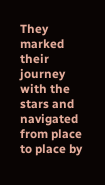They marked their journey with the stars and navigated from place to place by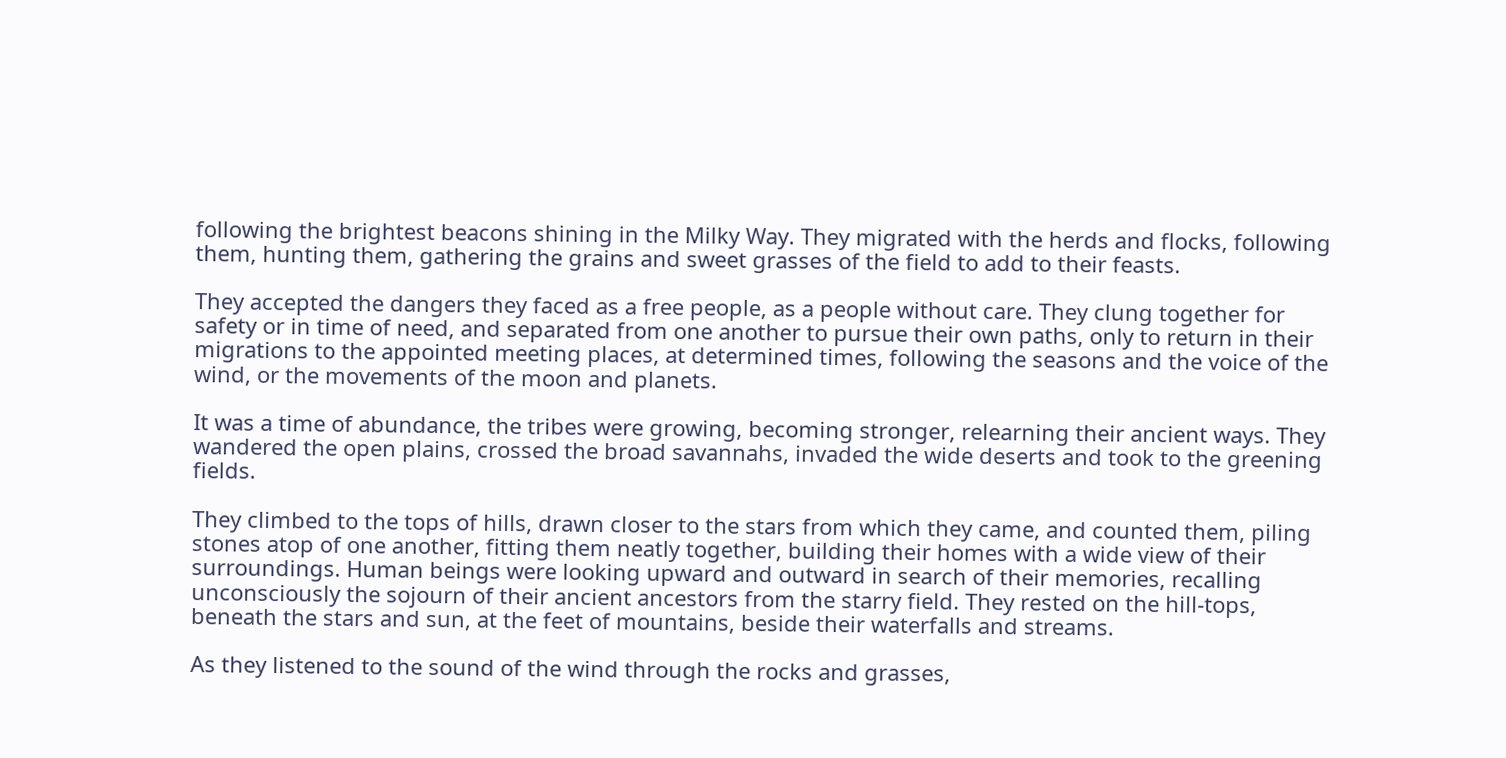following the brightest beacons shining in the Milky Way. They migrated with the herds and flocks, following them, hunting them, gathering the grains and sweet grasses of the field to add to their feasts.

They accepted the dangers they faced as a free people, as a people without care. They clung together for safety or in time of need, and separated from one another to pursue their own paths, only to return in their migrations to the appointed meeting places, at determined times, following the seasons and the voice of the wind, or the movements of the moon and planets.

It was a time of abundance, the tribes were growing, becoming stronger, relearning their ancient ways. They wandered the open plains, crossed the broad savannahs, invaded the wide deserts and took to the greening fields.

They climbed to the tops of hills, drawn closer to the stars from which they came, and counted them, piling stones atop of one another, fitting them neatly together, building their homes with a wide view of their surroundings. Human beings were looking upward and outward in search of their memories, recalling unconsciously the sojourn of their ancient ancestors from the starry field. They rested on the hill-tops, beneath the stars and sun, at the feet of mountains, beside their waterfalls and streams.

As they listened to the sound of the wind through the rocks and grasses,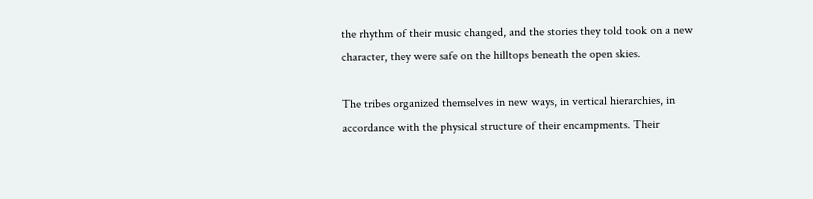the rhythm of their music changed, and the stories they told took on a new character, they were safe on the hilltops beneath the open skies.

The tribes organized themselves in new ways, in vertical hierarchies, in accordance with the physical structure of their encampments. Their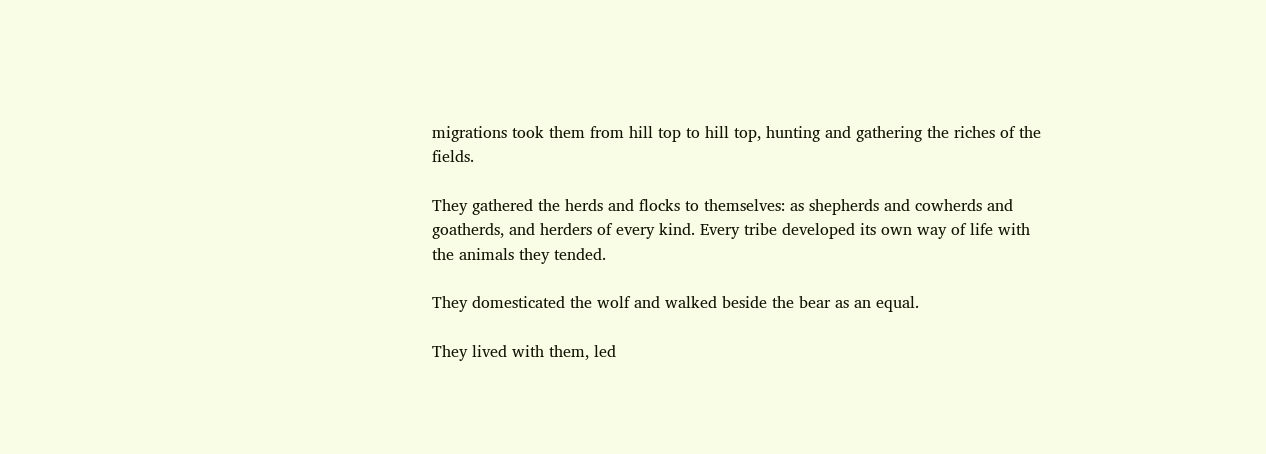migrations took them from hill top to hill top, hunting and gathering the riches of the fields.

They gathered the herds and flocks to themselves: as shepherds and cowherds and goatherds, and herders of every kind. Every tribe developed its own way of life with the animals they tended.

They domesticated the wolf and walked beside the bear as an equal.

They lived with them, led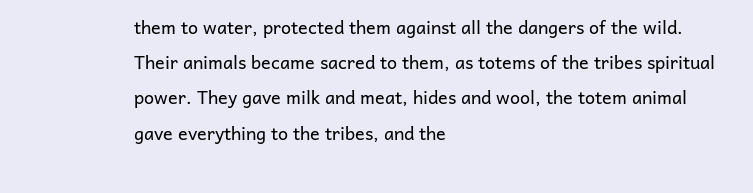them to water, protected them against all the dangers of the wild. Their animals became sacred to them, as totems of the tribes spiritual power. They gave milk and meat, hides and wool, the totem animal gave everything to the tribes, and the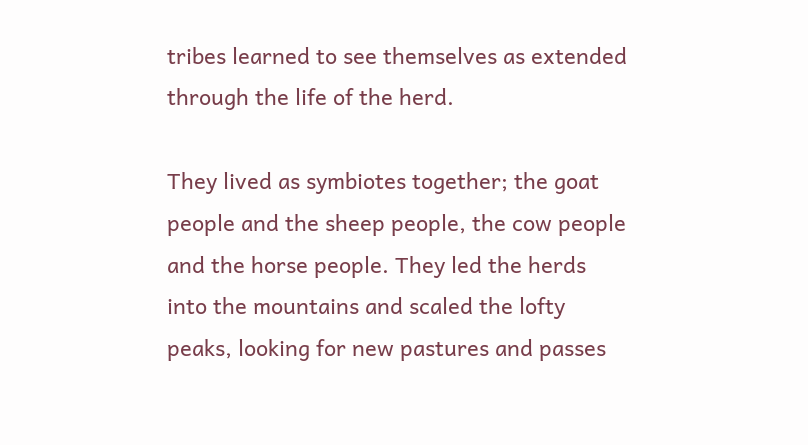tribes learned to see themselves as extended through the life of the herd.

They lived as symbiotes together; the goat people and the sheep people, the cow people and the horse people. They led the herds into the mountains and scaled the lofty peaks, looking for new pastures and passes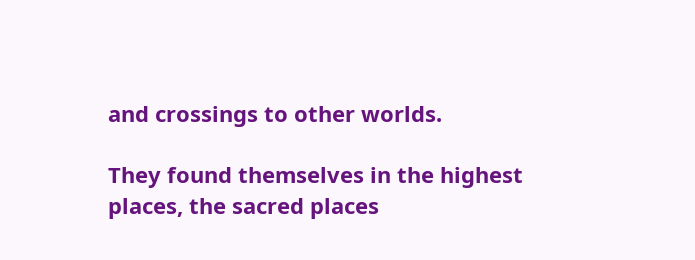and crossings to other worlds.

They found themselves in the highest places, the sacred places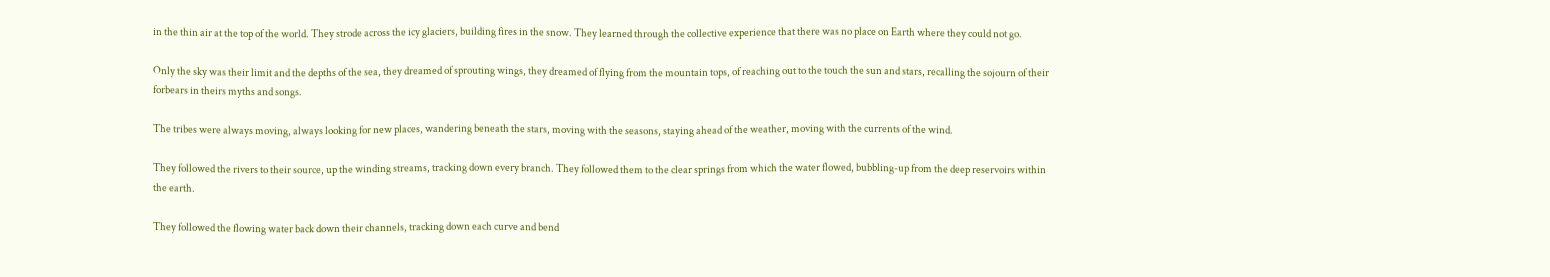in the thin air at the top of the world. They strode across the icy glaciers, building fires in the snow. They learned through the collective experience that there was no place on Earth where they could not go.

Only the sky was their limit and the depths of the sea, they dreamed of sprouting wings, they dreamed of flying from the mountain tops, of reaching out to the touch the sun and stars, recalling the sojourn of their forbears in theirs myths and songs.

The tribes were always moving, always looking for new places, wandering beneath the stars, moving with the seasons, staying ahead of the weather, moving with the currents of the wind.

They followed the rivers to their source, up the winding streams, tracking down every branch. They followed them to the clear springs from which the water flowed, bubbling-up from the deep reservoirs within the earth.

They followed the flowing water back down their channels, tracking down each curve and bend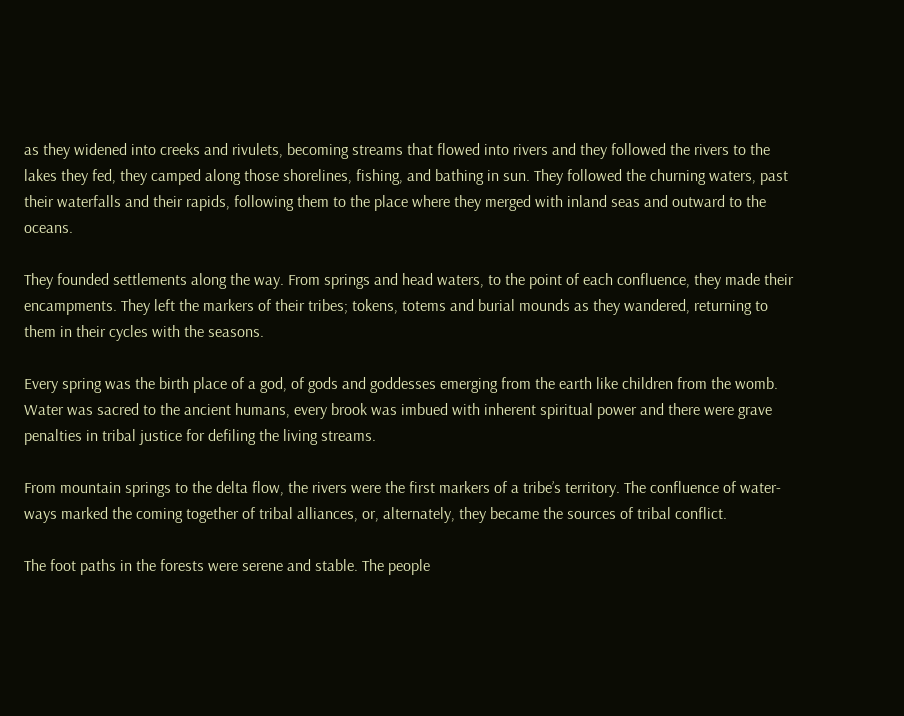as they widened into creeks and rivulets, becoming streams that flowed into rivers and they followed the rivers to the lakes they fed, they camped along those shorelines, fishing, and bathing in sun. They followed the churning waters, past their waterfalls and their rapids, following them to the place where they merged with inland seas and outward to the oceans.

They founded settlements along the way. From springs and head waters, to the point of each confluence, they made their encampments. They left the markers of their tribes; tokens, totems and burial mounds as they wandered, returning to them in their cycles with the seasons.

Every spring was the birth place of a god, of gods and goddesses emerging from the earth like children from the womb. Water was sacred to the ancient humans, every brook was imbued with inherent spiritual power and there were grave penalties in tribal justice for defiling the living streams.

From mountain springs to the delta flow, the rivers were the first markers of a tribe’s territory. The confluence of water-ways marked the coming together of tribal alliances, or, alternately, they became the sources of tribal conflict.

The foot paths in the forests were serene and stable. The people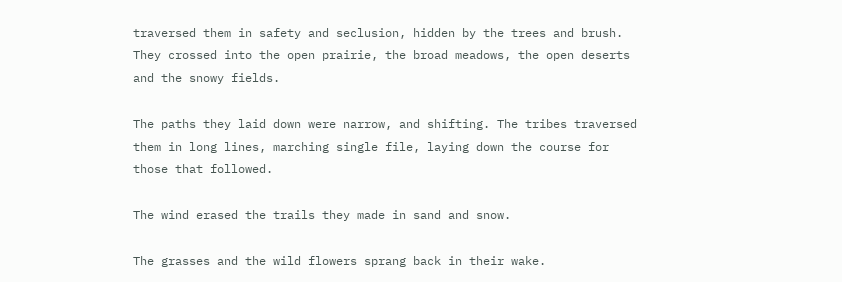traversed them in safety and seclusion, hidden by the trees and brush. They crossed into the open prairie, the broad meadows, the open deserts and the snowy fields.

The paths they laid down were narrow, and shifting. The tribes traversed them in long lines, marching single file, laying down the course for those that followed.

The wind erased the trails they made in sand and snow.

The grasses and the wild flowers sprang back in their wake.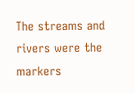The streams and rivers were the markers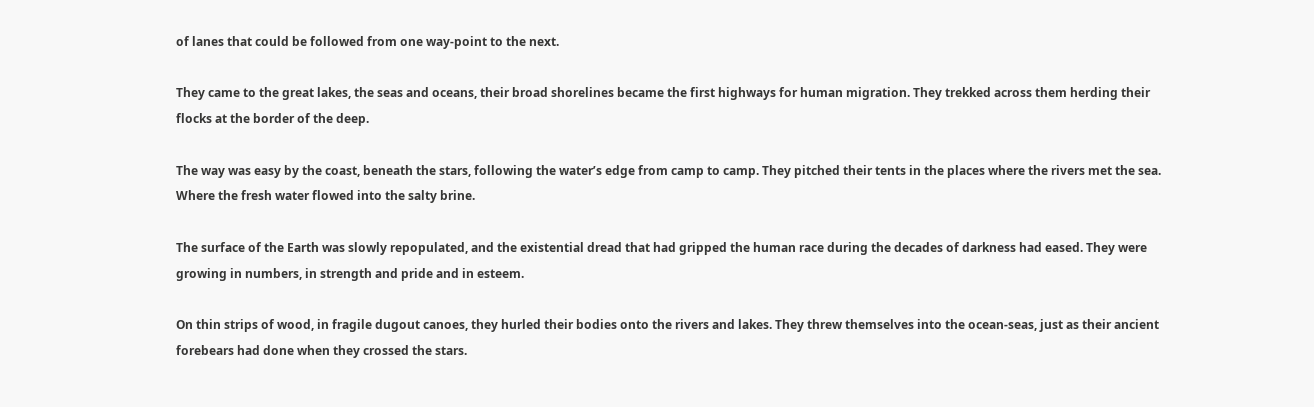of lanes that could be followed from one way-point to the next.

They came to the great lakes, the seas and oceans, their broad shorelines became the first highways for human migration. They trekked across them herding their flocks at the border of the deep.

The way was easy by the coast, beneath the stars, following the water’s edge from camp to camp. They pitched their tents in the places where the rivers met the sea. Where the fresh water flowed into the salty brine.

The surface of the Earth was slowly repopulated, and the existential dread that had gripped the human race during the decades of darkness had eased. They were growing in numbers, in strength and pride and in esteem.

On thin strips of wood, in fragile dugout canoes, they hurled their bodies onto the rivers and lakes. They threw themselves into the ocean-seas, just as their ancient forebears had done when they crossed the stars.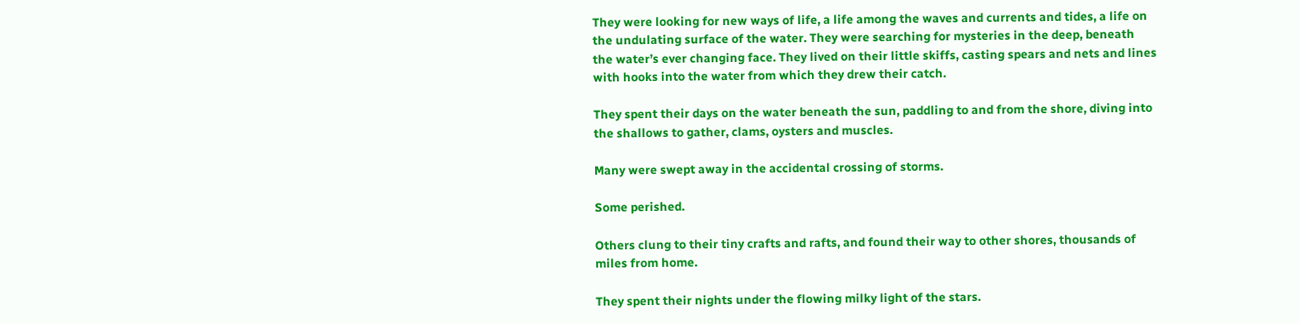They were looking for new ways of life, a life among the waves and currents and tides, a life on the undulating surface of the water. They were searching for mysteries in the deep, beneath the water’s ever changing face. They lived on their little skiffs, casting spears and nets and lines with hooks into the water from which they drew their catch.

They spent their days on the water beneath the sun, paddling to and from the shore, diving into the shallows to gather, clams, oysters and muscles.

Many were swept away in the accidental crossing of storms.

Some perished.

Others clung to their tiny crafts and rafts, and found their way to other shores, thousands of miles from home.

They spent their nights under the flowing milky light of the stars.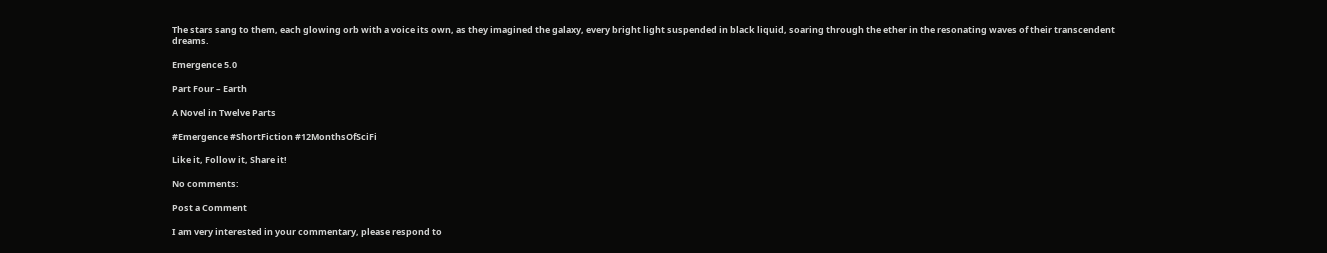The stars sang to them, each glowing orb with a voice its own, as they imagined the galaxy, every bright light suspended in black liquid, soaring through the ether in the resonating waves of their transcendent dreams.

Emergence 5.0

Part Four – Earth

A Novel in Twelve Parts

#Emergence #ShortFiction #12MonthsOfSciFi

Like it, Follow it, Share it!

No comments:

Post a Comment

I am very interested in your commentary, please respond to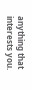anything that interests you.